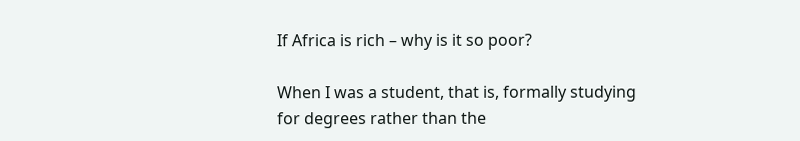If Africa is rich – why is it so poor?

When I was a student, that is, formally studying for degrees rather than the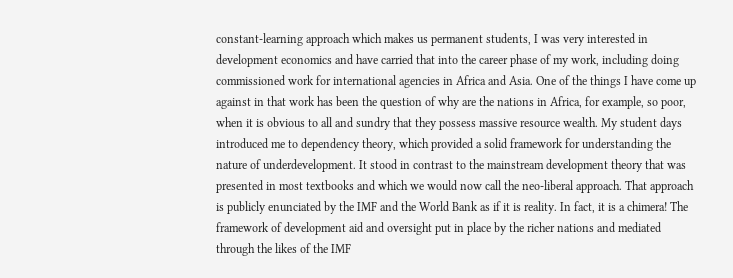constant-learning approach which makes us permanent students, I was very interested in development economics and have carried that into the career phase of my work, including doing commissioned work for international agencies in Africa and Asia. One of the things I have come up against in that work has been the question of why are the nations in Africa, for example, so poor, when it is obvious to all and sundry that they possess massive resource wealth. My student days introduced me to dependency theory, which provided a solid framework for understanding the nature of underdevelopment. It stood in contrast to the mainstream development theory that was presented in most textbooks and which we would now call the neo-liberal approach. That approach is publicly enunciated by the IMF and the World Bank as if it is reality. In fact, it is a chimera! The framework of development aid and oversight put in place by the richer nations and mediated through the likes of the IMF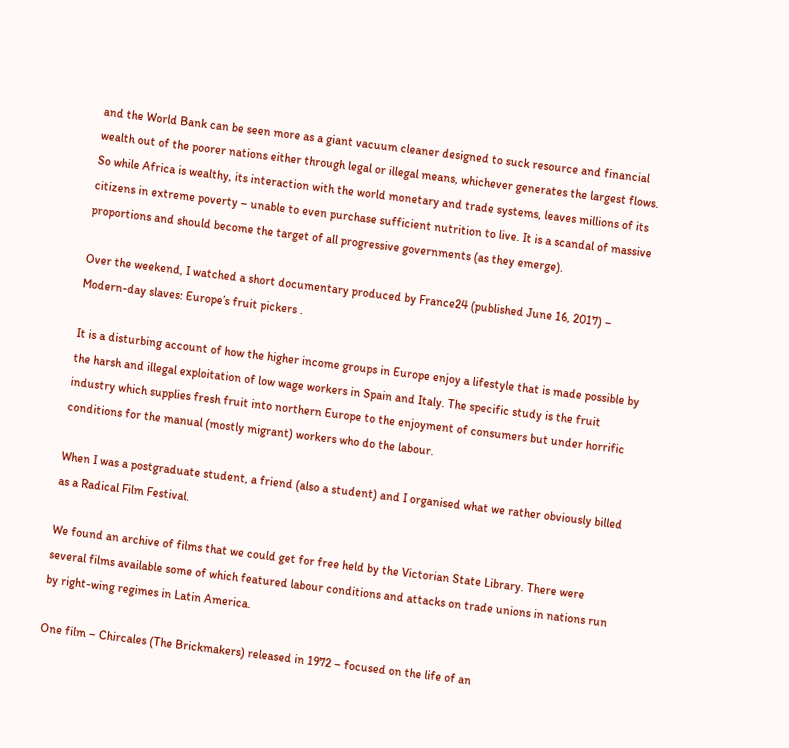and the World Bank can be seen more as a giant vacuum cleaner designed to suck resource and financial wealth out of the poorer nations either through legal or illegal means, whichever generates the largest flows. So while Africa is wealthy, its interaction with the world monetary and trade systems, leaves millions of its citizens in extreme poverty – unable to even purchase sufficient nutrition to live. It is a scandal of massive proportions and should become the target of all progressive governments (as they emerge).

Over the weekend, I watched a short documentary produced by France24 (published June 16, 2017) – Modern-day slaves: Europe’s fruit pickers .

It is a disturbing account of how the higher income groups in Europe enjoy a lifestyle that is made possible by the harsh and illegal exploitation of low wage workers in Spain and Italy. The specific study is the fruit industry which supplies fresh fruit into northern Europe to the enjoyment of consumers but under horrific conditions for the manual (mostly migrant) workers who do the labour.

When I was a postgraduate student, a friend (also a student) and I organised what we rather obviously billed as a Radical Film Festival.

We found an archive of films that we could get for free held by the Victorian State Library. There were several films available some of which featured labour conditions and attacks on trade unions in nations run by right-wing regimes in Latin America.

One film – Chircales (The Brickmakers) released in 1972 – focused on the life of an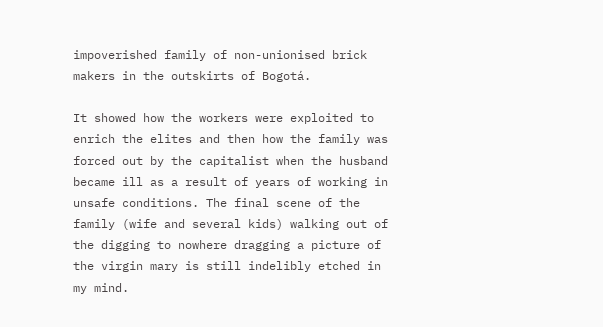impoverished family of non-unionised brick makers in the outskirts of Bogotá.

It showed how the workers were exploited to enrich the elites and then how the family was forced out by the capitalist when the husband became ill as a result of years of working in unsafe conditions. The final scene of the family (wife and several kids) walking out of the digging to nowhere dragging a picture of the virgin mary is still indelibly etched in my mind.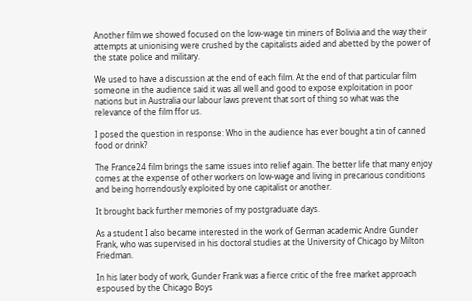Another film we showed focused on the low-wage tin miners of Bolivia and the way their attempts at unionising were crushed by the capitalists aided and abetted by the power of the state police and military.

We used to have a discussion at the end of each film. At the end of that particular film someone in the audience said it was all well and good to expose exploitation in poor nations but in Australia our labour laws prevent that sort of thing so what was the relevance of the film ffor us.

I posed the question in response: Who in the audience has ever bought a tin of canned food or drink?

The France24 film brings the same issues into relief again. The better life that many enjoy comes at the expense of other workers on low-wage and living in precarious conditions and being horrendously exploited by one capitalist or another.

It brought back further memories of my postgraduate days.

As a student I also became interested in the work of German academic Andre Gunder Frank, who was supervised in his doctoral studies at the University of Chicago by Milton Friedman.

In his later body of work, Gunder Frank was a fierce critic of the free market approach espoused by the Chicago Boys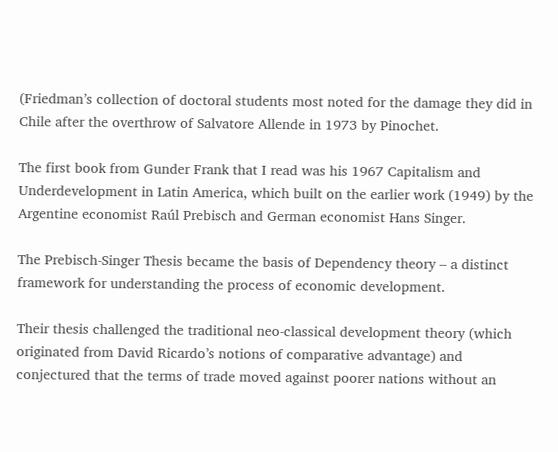(Friedman’s collection of doctoral students most noted for the damage they did in Chile after the overthrow of Salvatore Allende in 1973 by Pinochet.

The first book from Gunder Frank that I read was his 1967 Capitalism and Underdevelopment in Latin America, which built on the earlier work (1949) by the Argentine economist Raúl Prebisch and German economist Hans Singer.

The Prebisch-Singer Thesis became the basis of Dependency theory – a distinct framework for understanding the process of economic development.

Their thesis challenged the traditional neo-classical development theory (which originated from David Ricardo’s notions of comparative advantage) and conjectured that the terms of trade moved against poorer nations without an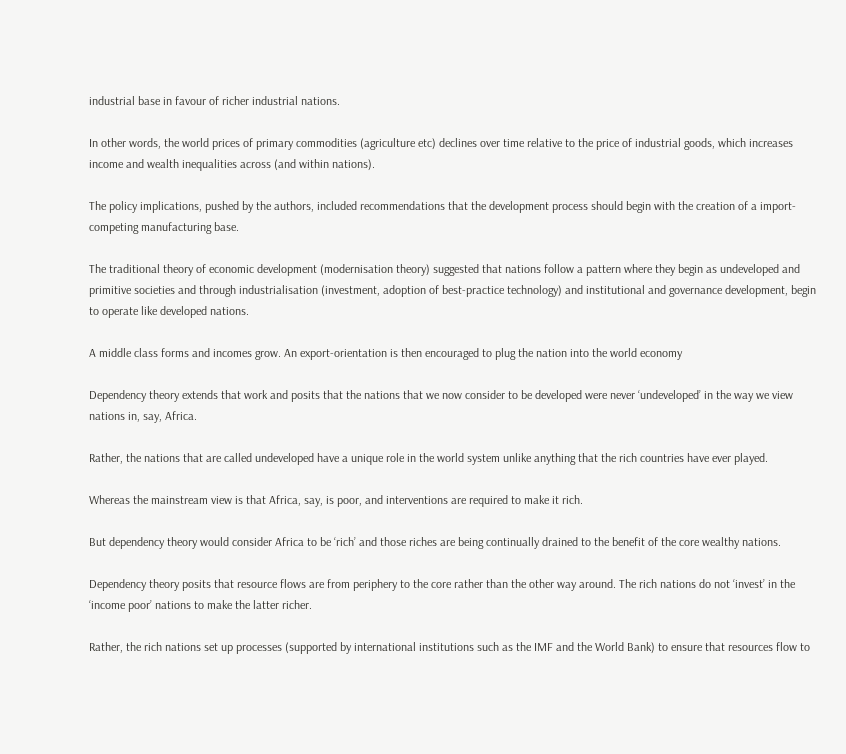industrial base in favour of richer industrial nations.

In other words, the world prices of primary commodities (agriculture etc) declines over time relative to the price of industrial goods, which increases income and wealth inequalities across (and within nations).

The policy implications, pushed by the authors, included recommendations that the development process should begin with the creation of a import-competing manufacturing base.

The traditional theory of economic development (modernisation theory) suggested that nations follow a pattern where they begin as undeveloped and primitive societies and through industrialisation (investment, adoption of best-practice technology) and institutional and governance development, begin to operate like developed nations.

A middle class forms and incomes grow. An export-orientation is then encouraged to plug the nation into the world economy

Dependency theory extends that work and posits that the nations that we now consider to be developed were never ‘undeveloped’ in the way we view nations in, say, Africa.

Rather, the nations that are called undeveloped have a unique role in the world system unlike anything that the rich countries have ever played.

Whereas the mainstream view is that Africa, say, is poor, and interventions are required to make it rich.

But dependency theory would consider Africa to be ‘rich’ and those riches are being continually drained to the benefit of the core wealthy nations.

Dependency theory posits that resource flows are from periphery to the core rather than the other way around. The rich nations do not ‘invest’ in the ‘income poor’ nations to make the latter richer.

Rather, the rich nations set up processes (supported by international institutions such as the IMF and the World Bank) to ensure that resources flow to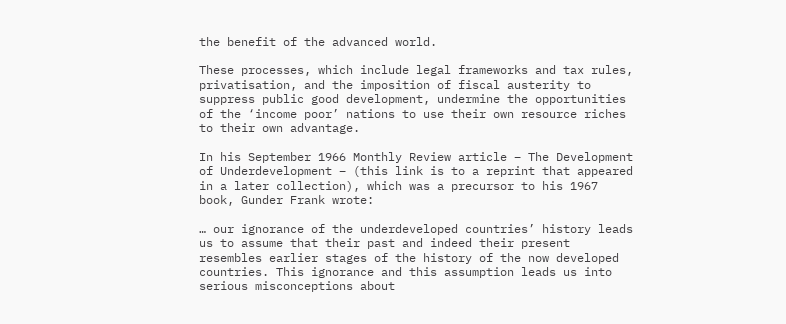the benefit of the advanced world.

These processes, which include legal frameworks and tax rules, privatisation, and the imposition of fiscal austerity to suppress public good development, undermine the opportunities of the ‘income poor’ nations to use their own resource riches to their own advantage.

In his September 1966 Monthly Review article – The Development of Underdevelopment – (this link is to a reprint that appeared in a later collection), which was a precursor to his 1967 book, Gunder Frank wrote:

… our ignorance of the underdeveloped countries’ history leads us to assume that their past and indeed their present resembles earlier stages of the history of the now developed countries. This ignorance and this assumption leads us into serious misconceptions about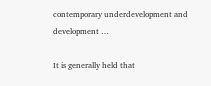contemporary underdevelopment and development …

It is generally held that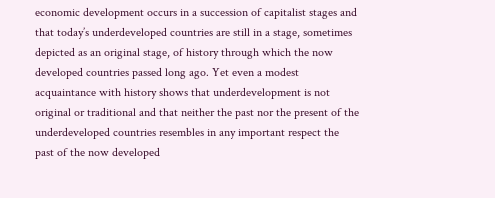economic development occurs in a succession of capitalist stages and that today’s underdeveloped countries are still in a stage, sometimes depicted as an original stage, of history through which the now developed countries passed long ago. Yet even a modest acquaintance with history shows that underdevelopment is not original or traditional and that neither the past nor the present of the underdeveloped countries resembles in any important respect the past of the now developed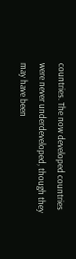countries. The now developed countries were never underdeveloped, though they may have been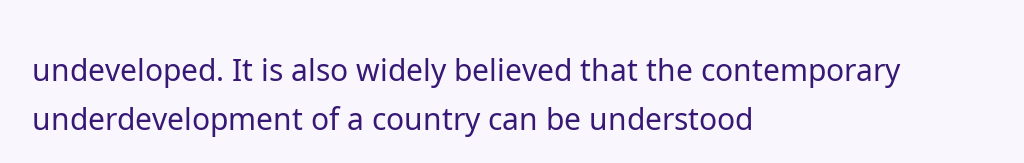undeveloped. It is also widely believed that the contemporary underdevelopment of a country can be understood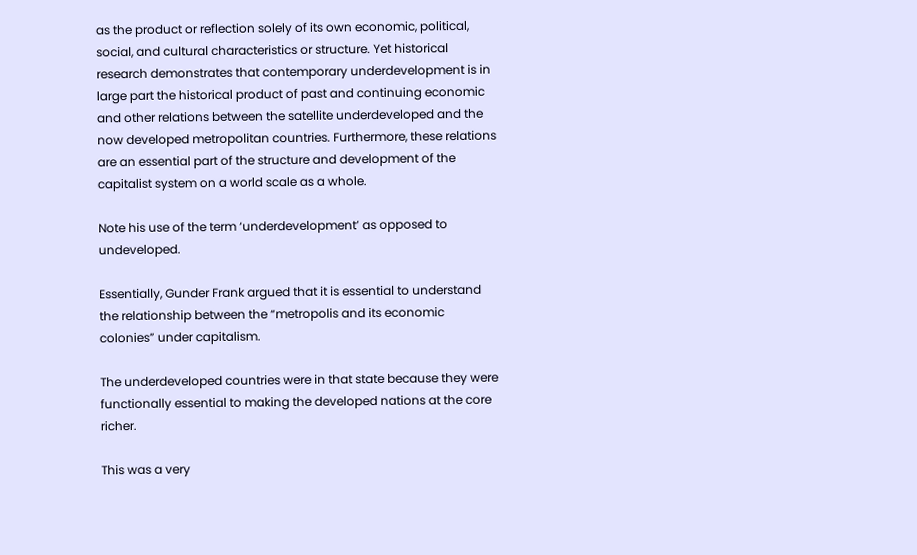as the product or reflection solely of its own economic, political, social, and cultural characteristics or structure. Yet historical research demonstrates that contemporary underdevelopment is in large part the historical product of past and continuing economic and other relations between the satellite underdeveloped and the now developed metropolitan countries. Furthermore, these relations are an essential part of the structure and development of the capitalist system on a world scale as a whole.

Note his use of the term ‘underdevelopment’ as opposed to undeveloped.

Essentially, Gunder Frank argued that it is essential to understand the relationship between the “metropolis and its economic colonies” under capitalism.

The underdeveloped countries were in that state because they were functionally essential to making the developed nations at the core richer.

This was a very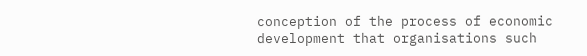conception of the process of economic development that organisations such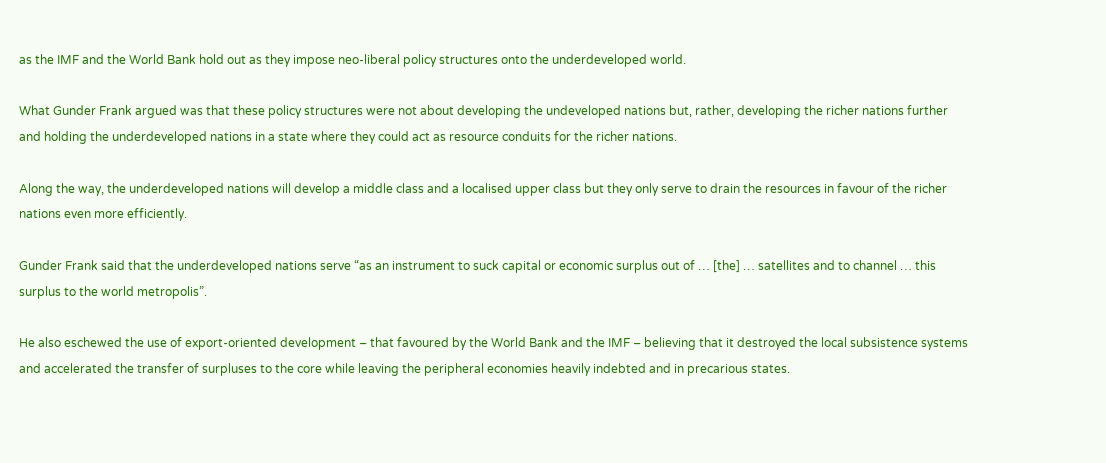as the IMF and the World Bank hold out as they impose neo-liberal policy structures onto the underdeveloped world.

What Gunder Frank argued was that these policy structures were not about developing the undeveloped nations but, rather, developing the richer nations further and holding the underdeveloped nations in a state where they could act as resource conduits for the richer nations.

Along the way, the underdeveloped nations will develop a middle class and a localised upper class but they only serve to drain the resources in favour of the richer nations even more efficiently.

Gunder Frank said that the underdeveloped nations serve “as an instrument to suck capital or economic surplus out of … [the] … satellites and to channel … this surplus to the world metropolis”.

He also eschewed the use of export-oriented development – that favoured by the World Bank and the IMF – believing that it destroyed the local subsistence systems and accelerated the transfer of surpluses to the core while leaving the peripheral economies heavily indebted and in precarious states.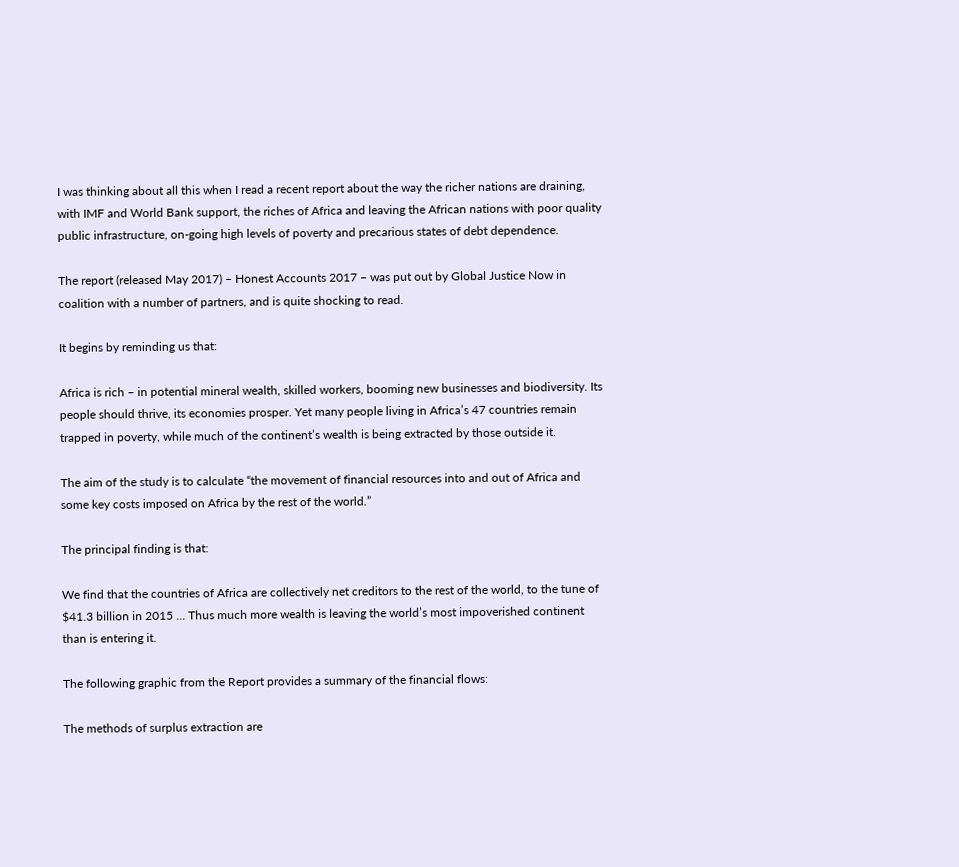I was thinking about all this when I read a recent report about the way the richer nations are draining, with IMF and World Bank support, the riches of Africa and leaving the African nations with poor quality public infrastructure, on-going high levels of poverty and precarious states of debt dependence.

The report (released May 2017) – Honest Accounts 2017 – was put out by Global Justice Now in coalition with a number of partners, and is quite shocking to read.

It begins by reminding us that:

Africa is rich – in potential mineral wealth, skilled workers, booming new businesses and biodiversity. Its people should thrive, its economies prosper. Yet many people living in Africa’s 47 countries remain trapped in poverty, while much of the continent’s wealth is being extracted by those outside it.

The aim of the study is to calculate “the movement of financial resources into and out of Africa and some key costs imposed on Africa by the rest of the world.”

The principal finding is that:

We find that the countries of Africa are collectively net creditors to the rest of the world, to the tune of $41.3 billion in 2015 … Thus much more wealth is leaving the world’s most impoverished continent than is entering it.

The following graphic from the Report provides a summary of the financial flows:

The methods of surplus extraction are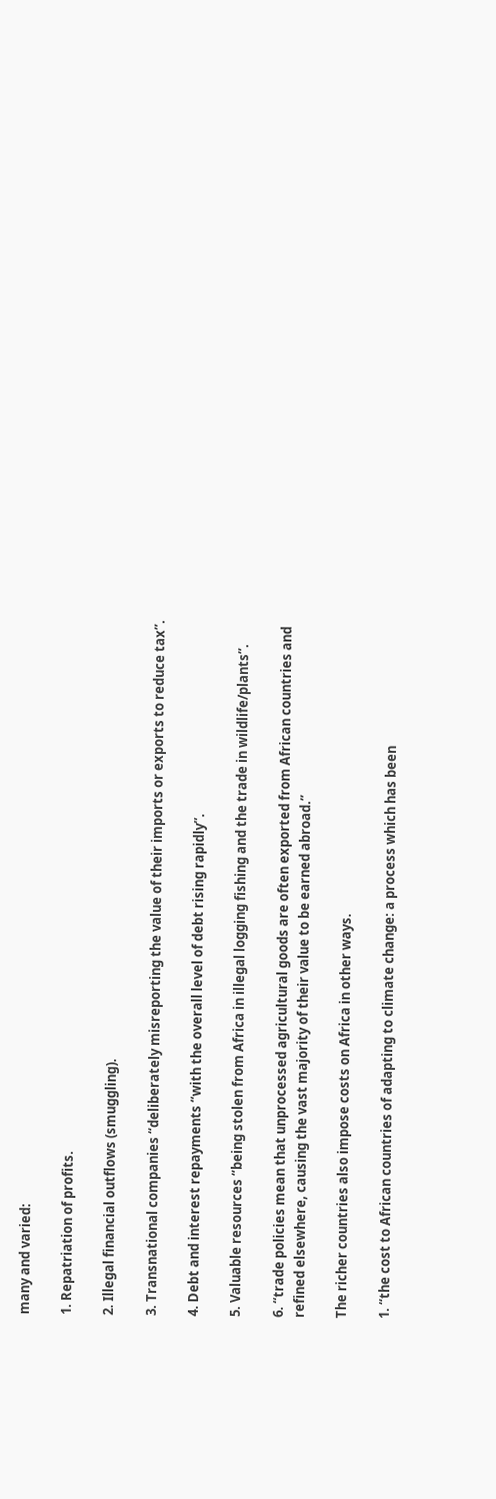many and varied:

1. Repatriation of profits.

2. Illegal financial outflows (smuggling).

3. Transnational companies “deliberately misreporting the value of their imports or exports to reduce tax”.

4. Debt and interest repayments “with the overall level of debt rising rapidly”.

5. Valuable resources “being stolen from Africa in illegal logging fishing and the trade in wildlife/plants”.

6. “trade policies mean that unprocessed agricultural goods are often exported from African countries and refined elsewhere, causing the vast majority of their value to be earned abroad.”

The richer countries also impose costs on Africa in other ways.

1. “the cost to African countries of adapting to climate change: a process which has been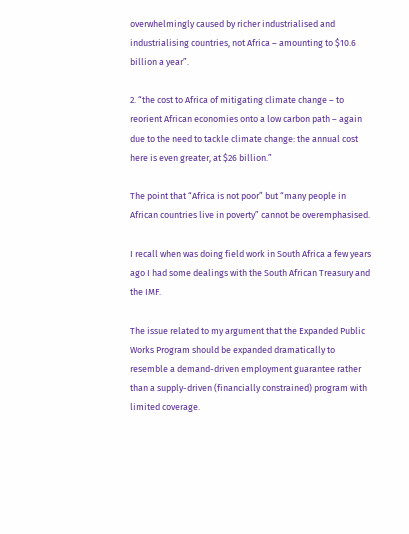overwhelmingly caused by richer industrialised and industrialising countries, not Africa – amounting to $10.6 billion a year”.

2. “the cost to Africa of mitigating climate change – to reorient African economies onto a low carbon path – again due to the need to tackle climate change: the annual cost here is even greater, at $26 billion.”

The point that “Africa is not poor” but “many people in African countries live in poverty” cannot be overemphasised.

I recall when was doing field work in South Africa a few years ago I had some dealings with the South African Treasury and the IMF.

The issue related to my argument that the Expanded Public Works Program should be expanded dramatically to resemble a demand-driven employment guarantee rather than a supply-driven (financially constrained) program with limited coverage.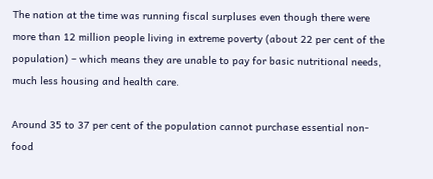The nation at the time was running fiscal surpluses even though there were more than 12 million people living in extreme poverty (about 22 per cent of the population) – which means they are unable to pay for basic nutritional needs, much less housing and health care.

Around 35 to 37 per cent of the population cannot purchase essential non-food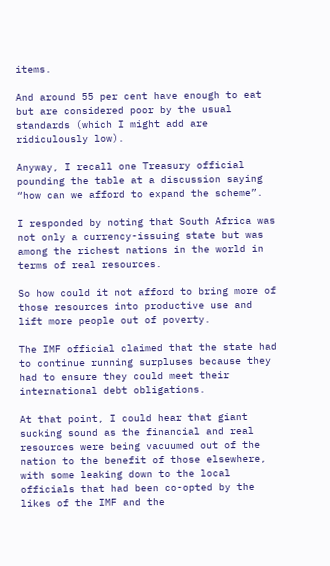items.

And around 55 per cent have enough to eat but are considered poor by the usual standards (which I might add are ridiculously low).

Anyway, I recall one Treasury official pounding the table at a discussion saying “how can we afford to expand the scheme”.

I responded by noting that South Africa was not only a currency-issuing state but was among the richest nations in the world in terms of real resources.

So how could it not afford to bring more of those resources into productive use and lift more people out of poverty.

The IMF official claimed that the state had to continue running surpluses because they had to ensure they could meet their international debt obligations.

At that point, I could hear that giant sucking sound as the financial and real resources were being vacuumed out of the nation to the benefit of those elsewhere, with some leaking down to the local officials that had been co-opted by the likes of the IMF and the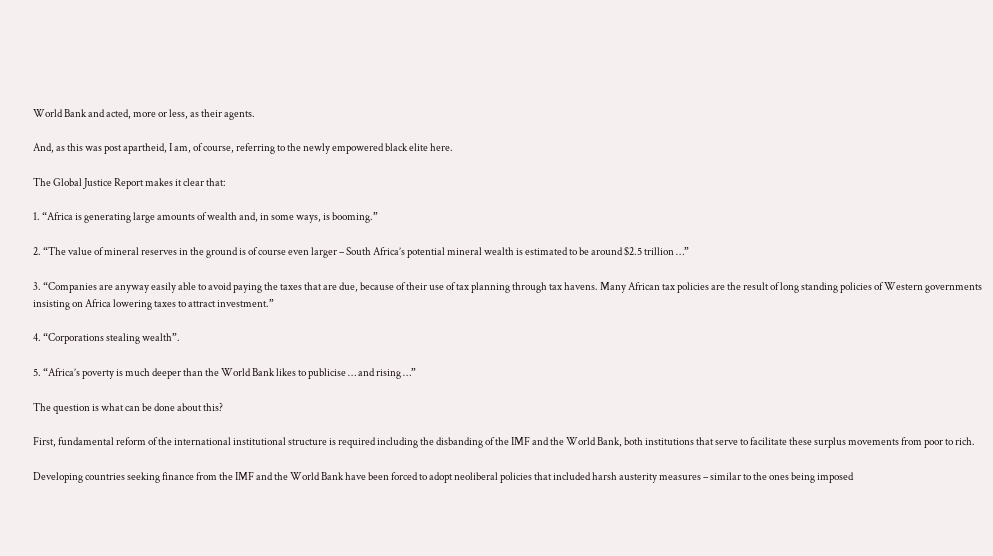World Bank and acted, more or less, as their agents.

And, as this was post apartheid, I am, of course, referring to the newly empowered black elite here.

The Global Justice Report makes it clear that:

1. “Africa is generating large amounts of wealth and, in some ways, is booming.”

2. “The value of mineral reserves in the ground is of course even larger – South Africa’s potential mineral wealth is estimated to be around $2.5 trillion …”

3. “Companies are anyway easily able to avoid paying the taxes that are due, because of their use of tax planning through tax havens. Many African tax policies are the result of long standing policies of Western governments insisting on Africa lowering taxes to attract investment.”

4. “Corporations stealing wealth”.

5. “Africa’s poverty is much deeper than the World Bank likes to publicise … and rising …”

The question is what can be done about this?

First, fundamental reform of the international institutional structure is required including the disbanding of the IMF and the World Bank, both institutions that serve to facilitate these surplus movements from poor to rich.

Developing countries seeking finance from the IMF and the World Bank have been forced to adopt neoliberal policies that included harsh austerity measures – similar to the ones being imposed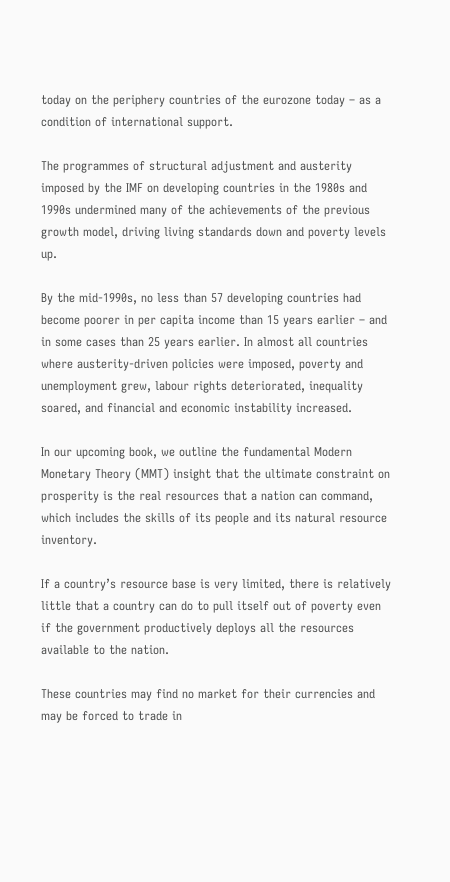today on the periphery countries of the eurozone today – as a condition of international support.

The programmes of structural adjustment and austerity imposed by the IMF on developing countries in the 1980s and 1990s undermined many of the achievements of the previous growth model, driving living standards down and poverty levels up.

By the mid-1990s, no less than 57 developing countries had become poorer in per capita income than 15 years earlier – and in some cases than 25 years earlier. In almost all countries where austerity-driven policies were imposed, poverty and unemployment grew, labour rights deteriorated, inequality soared, and financial and economic instability increased.

In our upcoming book, we outline the fundamental Modern Monetary Theory (MMT) insight that the ultimate constraint on prosperity is the real resources that a nation can command, which includes the skills of its people and its natural resource inventory.

If a country’s resource base is very limited, there is relatively little that a country can do to pull itself out of poverty even if the government productively deploys all the resources available to the nation.

These countries may find no market for their currencies and may be forced to trade in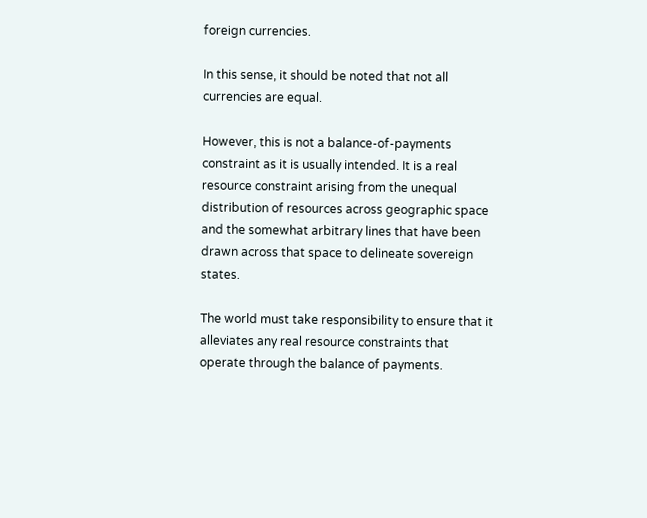foreign currencies.

In this sense, it should be noted that not all currencies are equal.

However, this is not a balance-of-payments constraint as it is usually intended. It is a real resource constraint arising from the unequal distribution of resources across geographic space and the somewhat arbitrary lines that have been drawn across that space to delineate sovereign states.

The world must take responsibility to ensure that it alleviates any real resource constraints that operate through the balance of payments.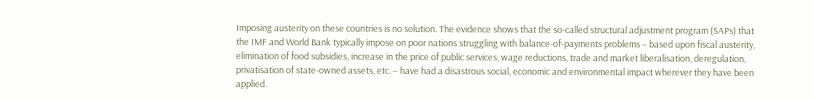Imposing austerity on these countries is no solution. The evidence shows that the so-called structural adjustment program (SAPs) that the IMF and World Bank typically impose on poor nations struggling with balance-of-payments problems – based upon fiscal austerity, elimination of food subsidies, increase in the price of public services, wage reductions, trade and market liberalisation, deregulation, privatisation of state-owned assets, etc. – have had a disastrous social, economic and environmental impact wherever they have been applied.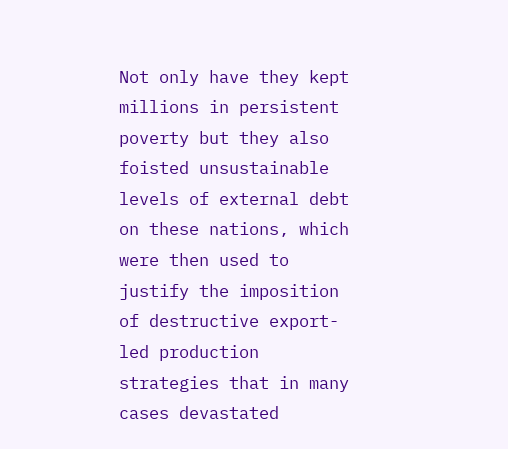Not only have they kept millions in persistent poverty but they also foisted unsustainable levels of external debt on these nations, which were then used to justify the imposition of destructive export-led production strategies that in many cases devastated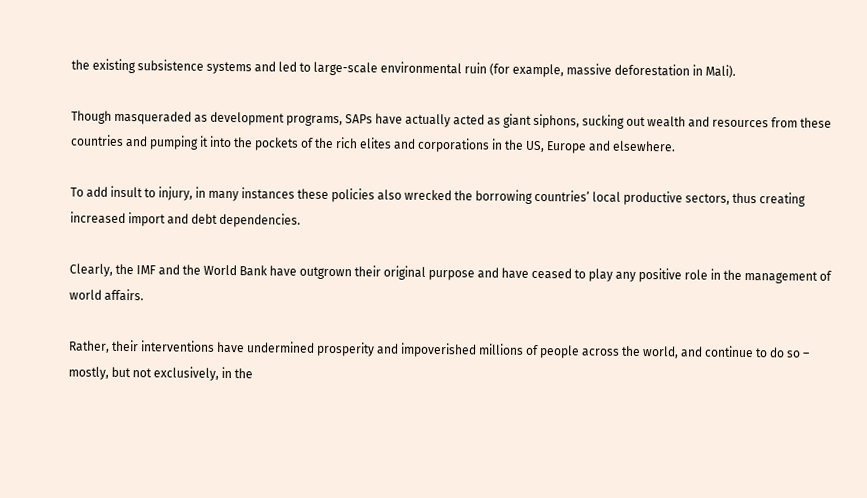the existing subsistence systems and led to large-scale environmental ruin (for example, massive deforestation in Mali).

Though masqueraded as development programs, SAPs have actually acted as giant siphons, sucking out wealth and resources from these countries and pumping it into the pockets of the rich elites and corporations in the US, Europe and elsewhere.

To add insult to injury, in many instances these policies also wrecked the borrowing countries’ local productive sectors, thus creating increased import and debt dependencies.

Clearly, the IMF and the World Bank have outgrown their original purpose and have ceased to play any positive role in the management of world affairs.

Rather, their interventions have undermined prosperity and impoverished millions of people across the world, and continue to do so – mostly, but not exclusively, in the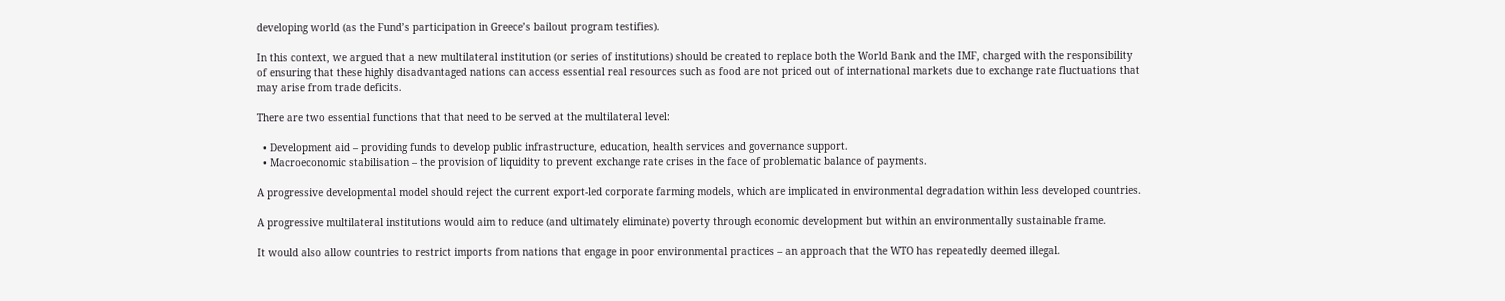developing world (as the Fund’s participation in Greece’s bailout program testifies).

In this context, we argued that a new multilateral institution (or series of institutions) should be created to replace both the World Bank and the IMF, charged with the responsibility of ensuring that these highly disadvantaged nations can access essential real resources such as food are not priced out of international markets due to exchange rate fluctuations that may arise from trade deficits.

There are two essential functions that that need to be served at the multilateral level:

  • Development aid – providing funds to develop public infrastructure, education, health services and governance support.
  • Macroeconomic stabilisation – the provision of liquidity to prevent exchange rate crises in the face of problematic balance of payments.

A progressive developmental model should reject the current export-led corporate farming models, which are implicated in environmental degradation within less developed countries.

A progressive multilateral institutions would aim to reduce (and ultimately eliminate) poverty through economic development but within an environmentally sustainable frame.

It would also allow countries to restrict imports from nations that engage in poor environmental practices – an approach that the WTO has repeatedly deemed illegal.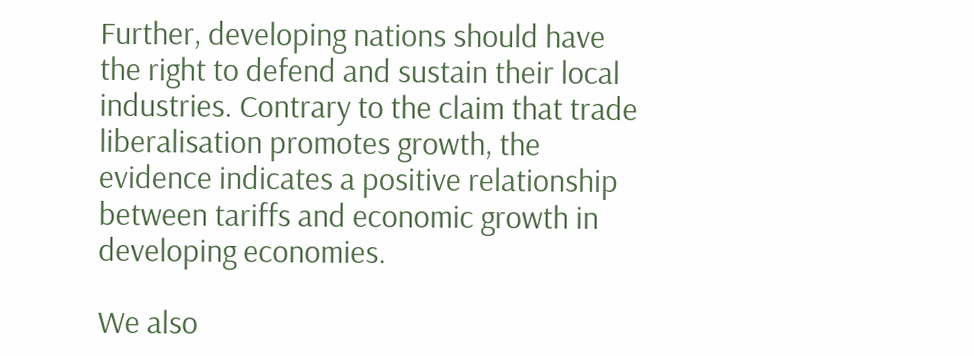Further, developing nations should have the right to defend and sustain their local industries. Contrary to the claim that trade liberalisation promotes growth, the evidence indicates a positive relationship between tariffs and economic growth in developing economies.

We also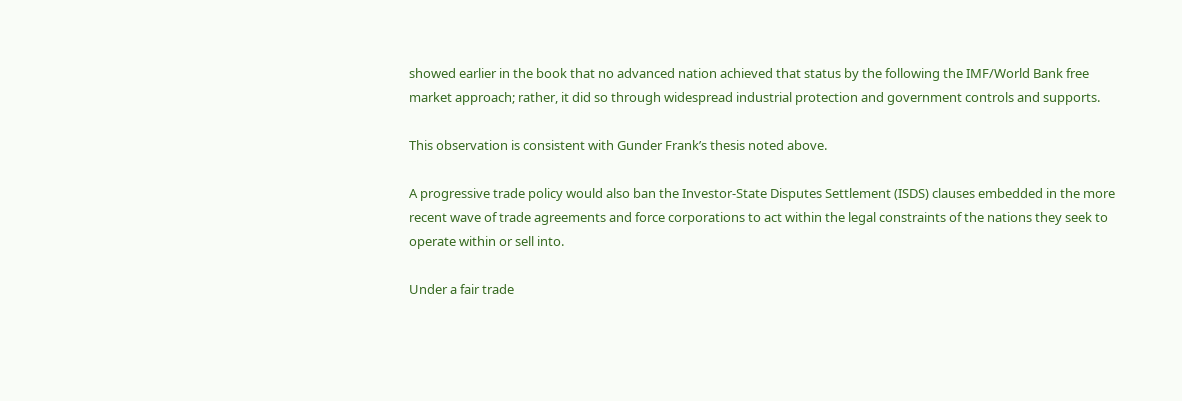showed earlier in the book that no advanced nation achieved that status by the following the IMF/World Bank free market approach; rather, it did so through widespread industrial protection and government controls and supports.

This observation is consistent with Gunder Frank’s thesis noted above.

A progressive trade policy would also ban the Investor-State Disputes Settlement (ISDS) clauses embedded in the more recent wave of trade agreements and force corporations to act within the legal constraints of the nations they seek to operate within or sell into.

Under a fair trade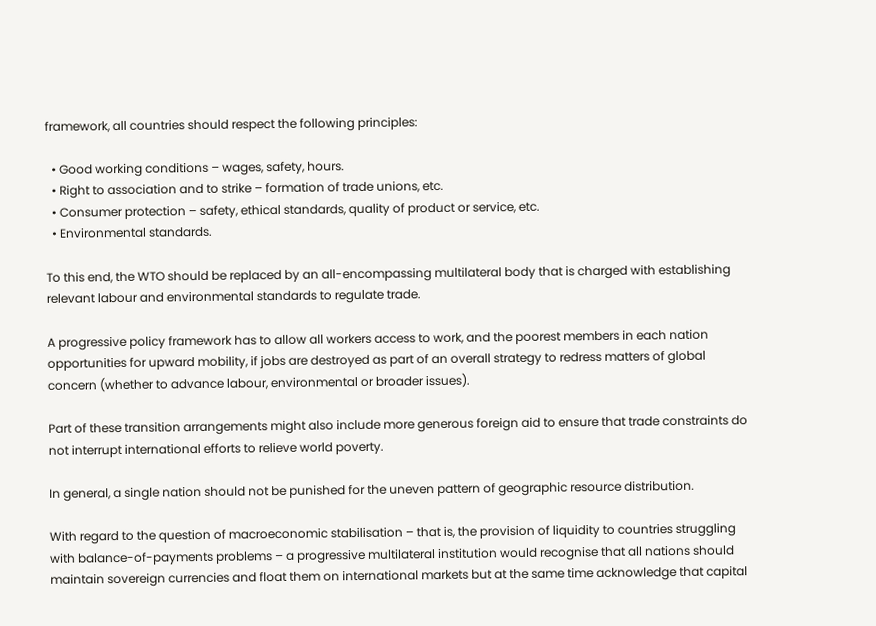framework, all countries should respect the following principles:

  • Good working conditions – wages, safety, hours.
  • Right to association and to strike – formation of trade unions, etc.
  • Consumer protection – safety, ethical standards, quality of product or service, etc.
  • Environmental standards.

To this end, the WTO should be replaced by an all-encompassing multilateral body that is charged with establishing relevant labour and environmental standards to regulate trade.

A progressive policy framework has to allow all workers access to work, and the poorest members in each nation opportunities for upward mobility, if jobs are destroyed as part of an overall strategy to redress matters of global concern (whether to advance labour, environmental or broader issues).

Part of these transition arrangements might also include more generous foreign aid to ensure that trade constraints do not interrupt international efforts to relieve world poverty.

In general, a single nation should not be punished for the uneven pattern of geographic resource distribution.

With regard to the question of macroeconomic stabilisation – that is, the provision of liquidity to countries struggling with balance-of-payments problems – a progressive multilateral institution would recognise that all nations should maintain sovereign currencies and float them on international markets but at the same time acknowledge that capital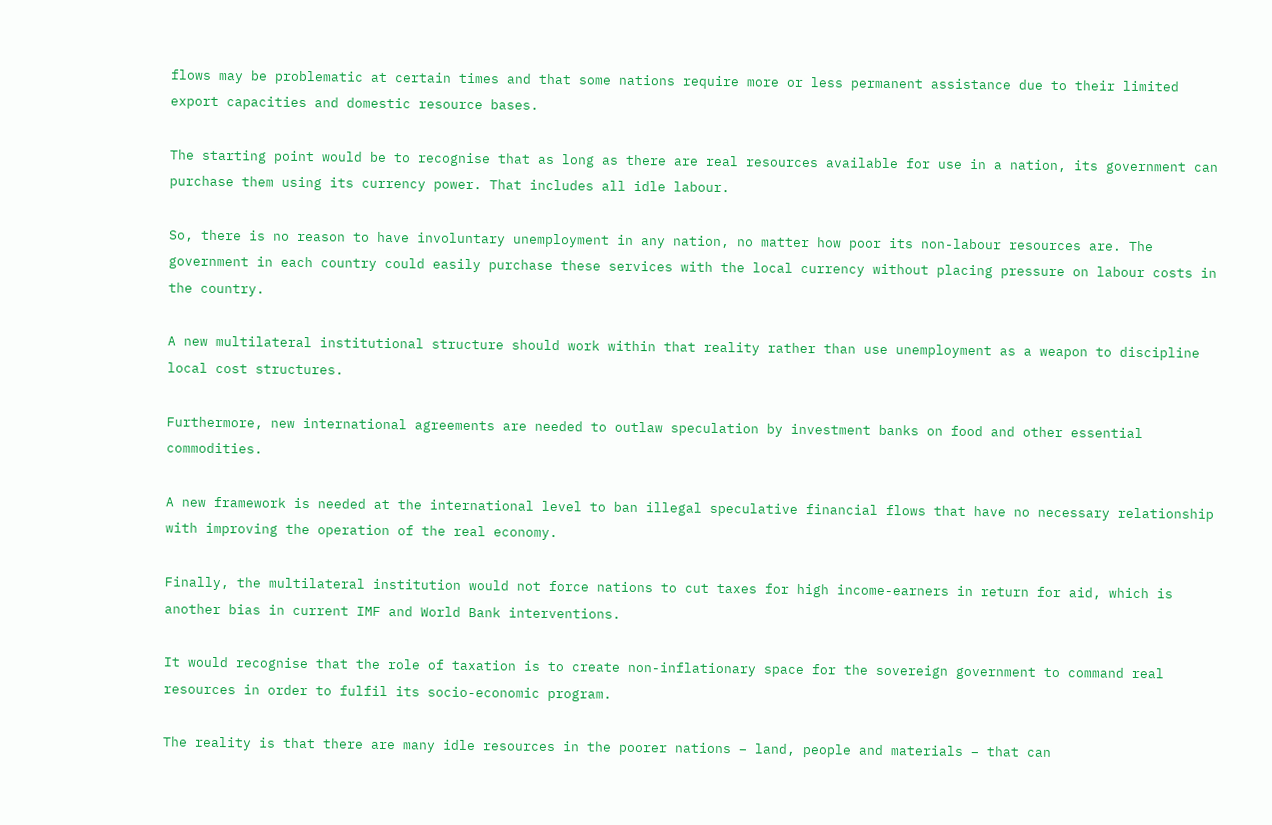flows may be problematic at certain times and that some nations require more or less permanent assistance due to their limited export capacities and domestic resource bases.

The starting point would be to recognise that as long as there are real resources available for use in a nation, its government can purchase them using its currency power. That includes all idle labour.

So, there is no reason to have involuntary unemployment in any nation, no matter how poor its non-labour resources are. The government in each country could easily purchase these services with the local currency without placing pressure on labour costs in the country.

A new multilateral institutional structure should work within that reality rather than use unemployment as a weapon to discipline local cost structures.

Furthermore, new international agreements are needed to outlaw speculation by investment banks on food and other essential commodities.

A new framework is needed at the international level to ban illegal speculative financial flows that have no necessary relationship with improving the operation of the real economy.

Finally, the multilateral institution would not force nations to cut taxes for high income-earners in return for aid, which is another bias in current IMF and World Bank interventions.

It would recognise that the role of taxation is to create non-inflationary space for the sovereign government to command real resources in order to fulfil its socio-economic program.

The reality is that there are many idle resources in the poorer nations – land, people and materials – that can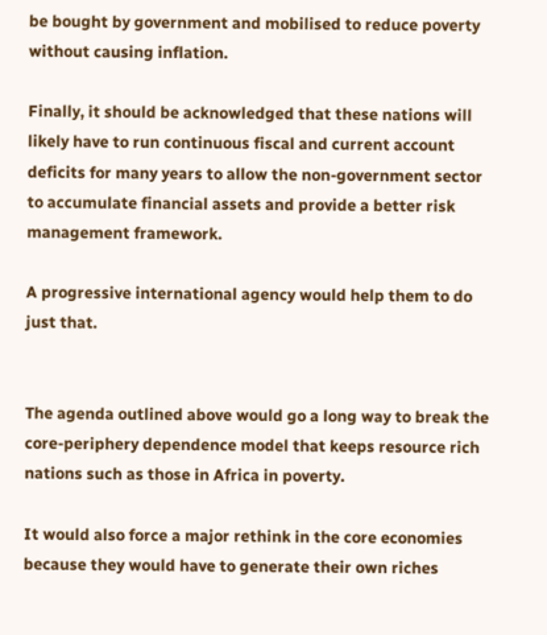be bought by government and mobilised to reduce poverty without causing inflation.

Finally, it should be acknowledged that these nations will likely have to run continuous fiscal and current account deficits for many years to allow the non-government sector to accumulate financial assets and provide a better risk management framework.

A progressive international agency would help them to do just that.


The agenda outlined above would go a long way to break the core-periphery dependence model that keeps resource rich nations such as those in Africa in poverty.

It would also force a major rethink in the core economies because they would have to generate their own riches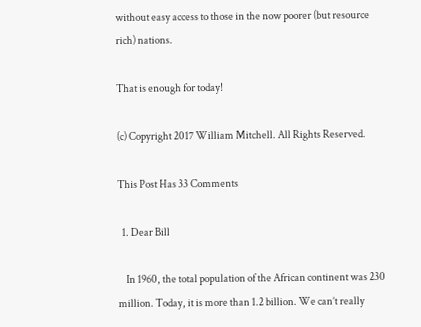without easy access to those in the now poorer (but resource rich) nations.

That is enough for today!

(c) Copyright 2017 William Mitchell. All Rights Reserved.

This Post Has 33 Comments

  1. Dear Bill

    In 1960, the total population of the African continent was 230 million. Today, it is more than 1.2 billion. We can’t really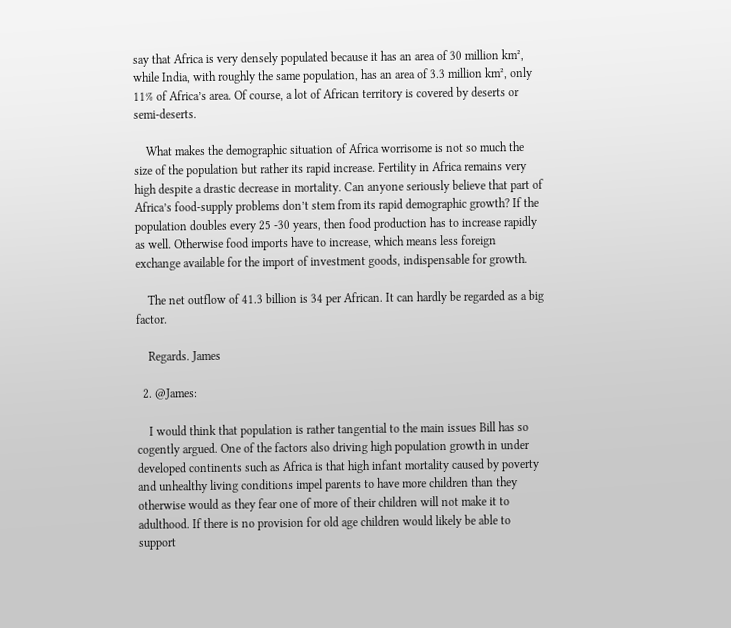say that Africa is very densely populated because it has an area of 30 million km², while India, with roughly the same population, has an area of 3.3 million km², only 11% of Africa’s area. Of course, a lot of African territory is covered by deserts or semi-deserts.

    What makes the demographic situation of Africa worrisome is not so much the size of the population but rather its rapid increase. Fertility in Africa remains very high despite a drastic decrease in mortality. Can anyone seriously believe that part of Africa’s food-supply problems don’t stem from its rapid demographic growth? If the population doubles every 25 -30 years, then food production has to increase rapidly as well. Otherwise food imports have to increase, which means less foreign exchange available for the import of investment goods, indispensable for growth.

    The net outflow of 41.3 billion is 34 per African. It can hardly be regarded as a big factor.

    Regards. James

  2. @James:

    I would think that population is rather tangential to the main issues Bill has so cogently argued. One of the factors also driving high population growth in under developed continents such as Africa is that high infant mortality caused by poverty and unhealthy living conditions impel parents to have more children than they otherwise would as they fear one of more of their children will not make it to adulthood. If there is no provision for old age children would likely be able to support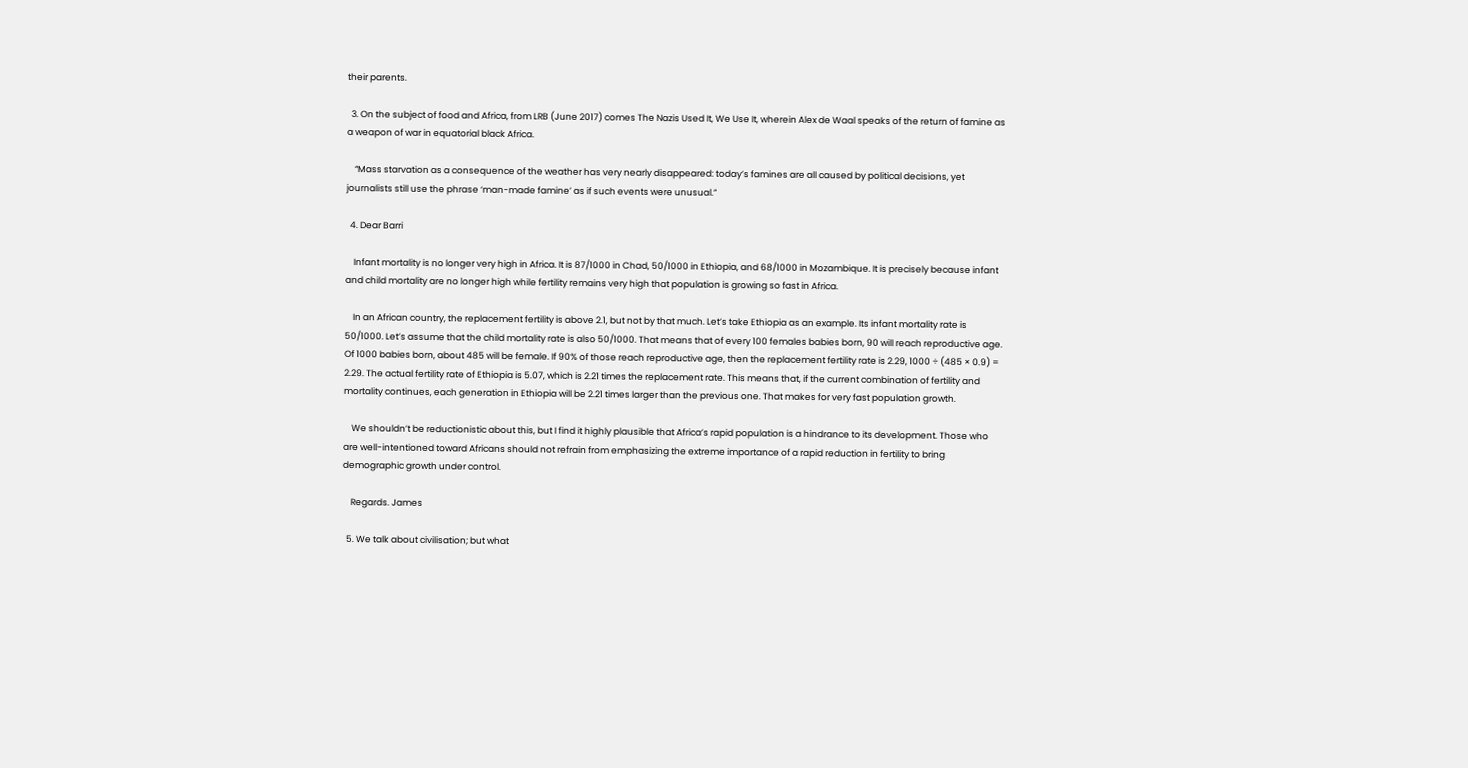their parents.

  3. On the subject of food and Africa, from LRB (June 2017) comes The Nazis Used It, We Use It, wherein Alex de Waal speaks of the return of famine as a weapon of war in equatorial black Africa.

    “Mass starvation as a consequence of the weather has very nearly disappeared: today’s famines are all caused by political decisions, yet journalists still use the phrase ‘man-made famine’ as if such events were unusual.”

  4. Dear Barri

    Infant mortality is no longer very high in Africa. It is 87/1000 in Chad, 50/1000 in Ethiopia, and 68/1000 in Mozambique. It is precisely because infant and child mortality are no longer high while fertility remains very high that population is growing so fast in Africa.

    In an African country, the replacement fertility is above 2.1, but not by that much. Let’s take Ethiopia as an example. Its infant mortality rate is 50/1000. Let’s assume that the child mortality rate is also 50/1000. That means that of every 100 females babies born, 90 will reach reproductive age. Of 1000 babies born, about 485 will be female. If 90% of those reach reproductive age, then the replacement fertility rate is 2.29, 1000 ÷ (485 × 0.9) = 2.29. The actual fertility rate of Ethiopia is 5.07, which is 2.21 times the replacement rate. This means that, if the current combination of fertility and mortality continues, each generation in Ethiopia will be 2.21 times larger than the previous one. That makes for very fast population growth.

    We shouldn’t be reductionistic about this, but I find it highly plausible that Africa’s rapid population is a hindrance to its development. Those who are well-intentioned toward Africans should not refrain from emphasizing the extreme importance of a rapid reduction in fertility to bring demographic growth under control.

    Regards. James

  5. We talk about civilisation; but what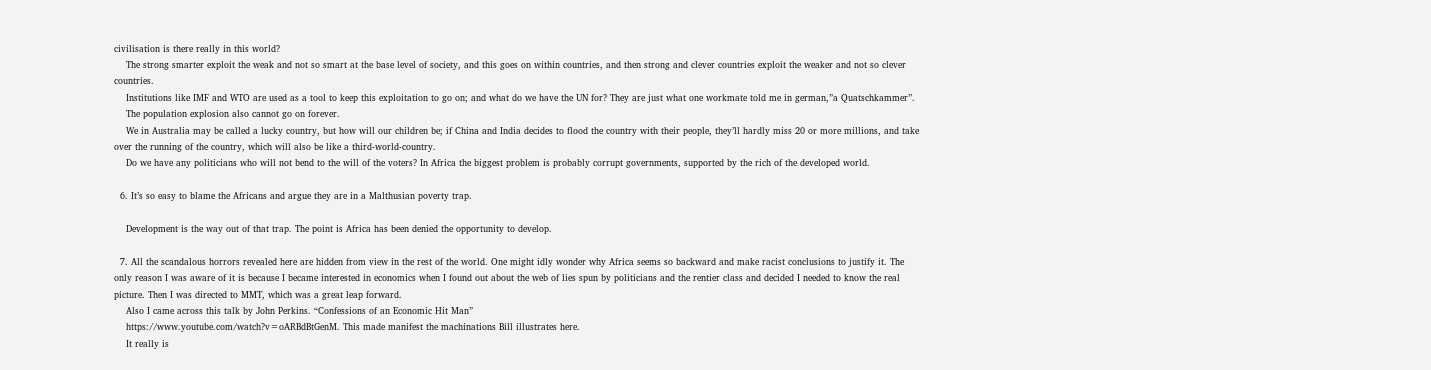civilisation is there really in this world?
    The strong smarter exploit the weak and not so smart at the base level of society, and this goes on within countries, and then strong and clever countries exploit the weaker and not so clever countries.
    Institutions like IMF and WTO are used as a tool to keep this exploitation to go on; and what do we have the UN for? They are just what one workmate told me in german,”a Quatschkammer”.
    The population explosion also cannot go on forever.
    We in Australia may be called a lucky country, but how will our children be; if China and India decides to flood the country with their people, they’ll hardly miss 20 or more millions, and take over the running of the country, which will also be like a third-world-country.
    Do we have any politicians who will not bend to the will of the voters? In Africa the biggest problem is probably corrupt governments, supported by the rich of the developed world.

  6. It’s so easy to blame the Africans and argue they are in a Malthusian poverty trap.

    Development is the way out of that trap. The point is Africa has been denied the opportunity to develop.

  7. All the scandalous horrors revealed here are hidden from view in the rest of the world. One might idly wonder why Africa seems so backward and make racist conclusions to justify it. The only reason I was aware of it is because I became interested in economics when I found out about the web of lies spun by politicians and the rentier class and decided I needed to know the real picture. Then I was directed to MMT, which was a great leap forward.
    Also I came across this talk by John Perkins. “Confessions of an Economic Hit Man”
    https://www.youtube.com/watch?v=oARBdBtGenM. This made manifest the machinations Bill illustrates here.
    It really is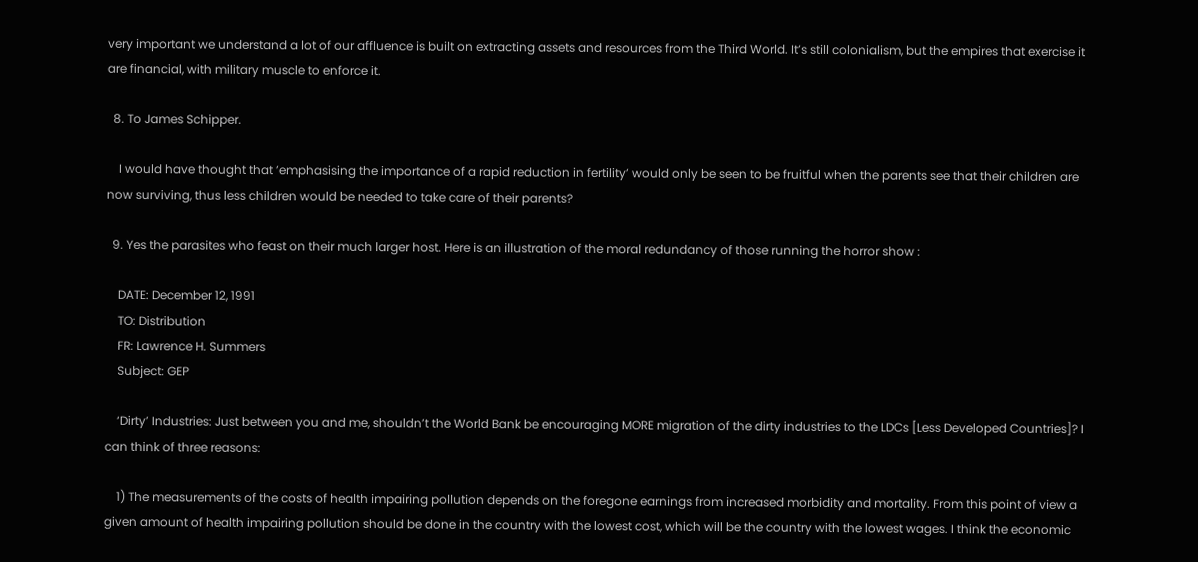very important we understand a lot of our affluence is built on extracting assets and resources from the Third World. It’s still colonialism, but the empires that exercise it are financial, with military muscle to enforce it.

  8. To James Schipper.

    I would have thought that ’emphasising the importance of a rapid reduction in fertility’ would only be seen to be fruitful when the parents see that their children are now surviving, thus less children would be needed to take care of their parents?

  9. Yes the parasites who feast on their much larger host. Here is an illustration of the moral redundancy of those running the horror show :

    DATE: December 12, 1991
    TO: Distribution
    FR: Lawrence H. Summers
    Subject: GEP

    ‘Dirty’ Industries: Just between you and me, shouldn’t the World Bank be encouraging MORE migration of the dirty industries to the LDCs [Less Developed Countries]? I can think of three reasons:

    1) The measurements of the costs of health impairing pollution depends on the foregone earnings from increased morbidity and mortality. From this point of view a given amount of health impairing pollution should be done in the country with the lowest cost, which will be the country with the lowest wages. I think the economic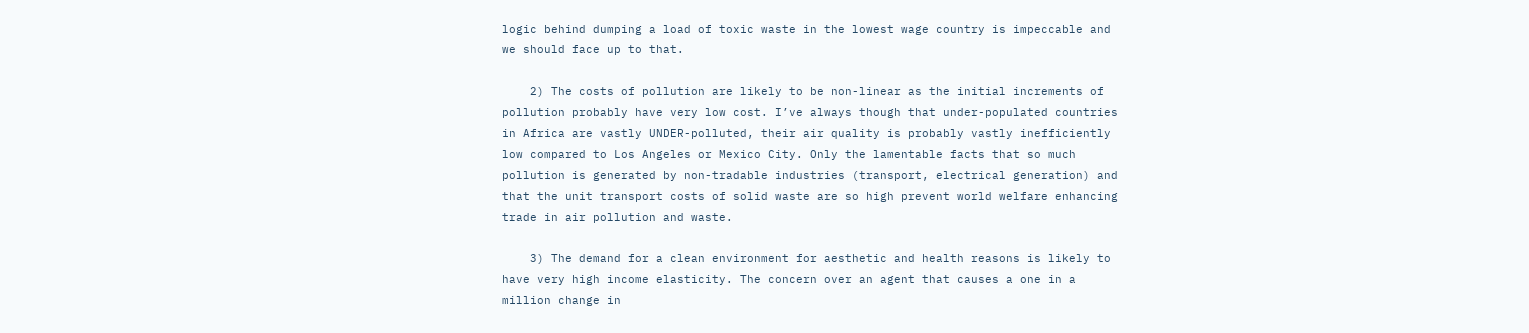logic behind dumping a load of toxic waste in the lowest wage country is impeccable and we should face up to that.

    2) The costs of pollution are likely to be non-linear as the initial increments of pollution probably have very low cost. I’ve always though that under-populated countries in Africa are vastly UNDER-polluted, their air quality is probably vastly inefficiently low compared to Los Angeles or Mexico City. Only the lamentable facts that so much pollution is generated by non-tradable industries (transport, electrical generation) and that the unit transport costs of solid waste are so high prevent world welfare enhancing trade in air pollution and waste.

    3) The demand for a clean environment for aesthetic and health reasons is likely to have very high income elasticity. The concern over an agent that causes a one in a million change in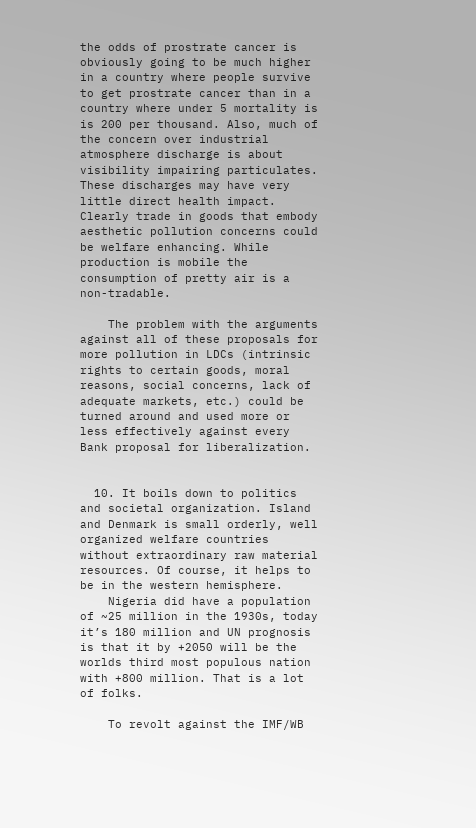the odds of prostrate cancer is obviously going to be much higher in a country where people survive to get prostrate cancer than in a country where under 5 mortality is is 200 per thousand. Also, much of the concern over industrial atmosphere discharge is about visibility impairing particulates. These discharges may have very little direct health impact. Clearly trade in goods that embody aesthetic pollution concerns could be welfare enhancing. While production is mobile the consumption of pretty air is a non-tradable.

    The problem with the arguments against all of these proposals for more pollution in LDCs (intrinsic rights to certain goods, moral reasons, social concerns, lack of adequate markets, etc.) could be turned around and used more or less effectively against every Bank proposal for liberalization.


  10. It boils down to politics and societal organization. Island and Denmark is small orderly, well organized welfare countries without extraordinary raw material resources. Of course, it helps to be in the western hemisphere.
    Nigeria did have a population of ~25 million in the 1930s, today it’s 180 million and UN prognosis is that it by +2050 will be the worlds third most populous nation with +800 million. That is a lot of folks.

    To revolt against the IMF/WB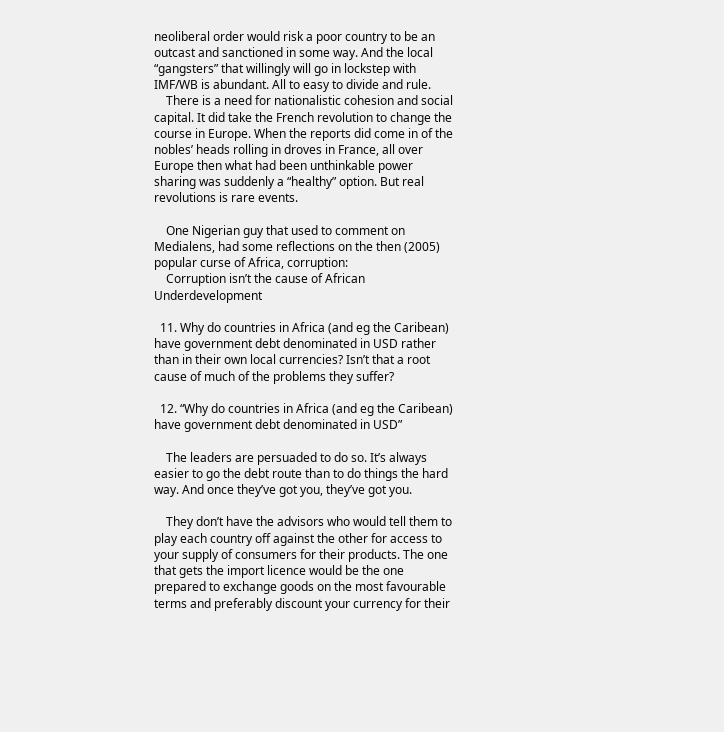neoliberal order would risk a poor country to be an outcast and sanctioned in some way. And the local “gangsters” that willingly will go in lockstep with IMF/WB is abundant. All to easy to divide and rule.
    There is a need for nationalistic cohesion and social capital. It did take the French revolution to change the course in Europe. When the reports did come in of the nobles’ heads rolling in droves in France, all over Europe then what had been unthinkable power sharing was suddenly a “healthy” option. But real revolutions is rare events.

    One Nigerian guy that used to comment on Medialens, had some reflections on the then (2005) popular curse of Africa, corruption:
    Corruption isn’t the cause of African Underdevelopment

  11. Why do countries in Africa (and eg the Caribean) have government debt denominated in USD rather than in their own local currencies? Isn’t that a root cause of much of the problems they suffer?

  12. “Why do countries in Africa (and eg the Caribean) have government debt denominated in USD”

    The leaders are persuaded to do so. It’s always easier to go the debt route than to do things the hard way. And once they’ve got you, they’ve got you.

    They don’t have the advisors who would tell them to play each country off against the other for access to your supply of consumers for their products. The one that gets the import licence would be the one prepared to exchange goods on the most favourable terms and preferably discount your currency for their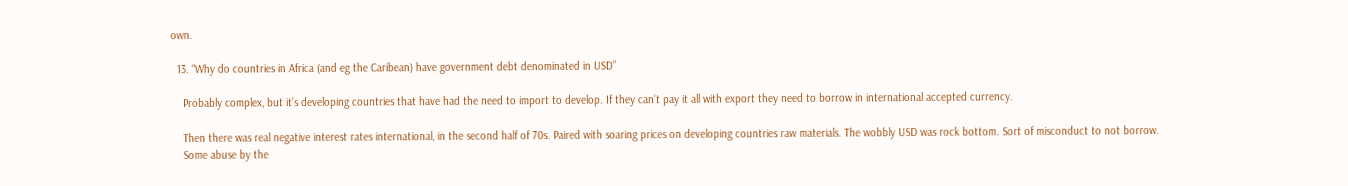own.

  13. “Why do countries in Africa (and eg the Caribean) have government debt denominated in USD”

    Probably complex, but it’s developing countries that have had the need to import to develop. If they can’t pay it all with export they need to borrow in international accepted currency.

    Then there was real negative interest rates international, in the second half of 70s. Paired with soaring prices on developing countries raw materials. The wobbly USD was rock bottom. Sort of misconduct to not borrow.
    Some abuse by the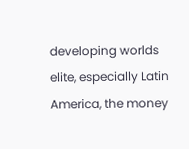developing worlds elite, especially Latin America, the money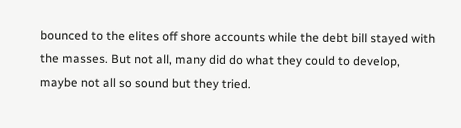bounced to the elites off shore accounts while the debt bill stayed with the masses. But not all, many did do what they could to develop, maybe not all so sound but they tried.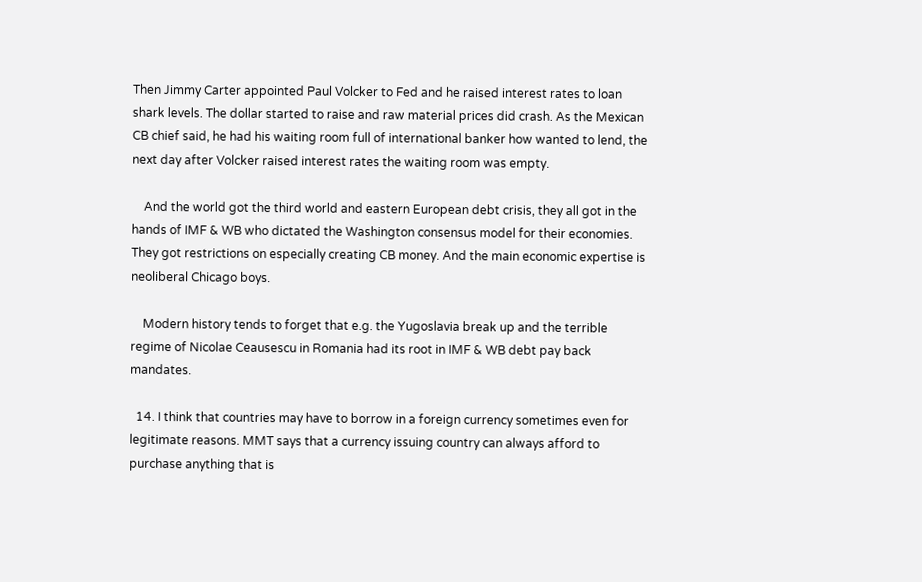Then Jimmy Carter appointed Paul Volcker to Fed and he raised interest rates to loan shark levels. The dollar started to raise and raw material prices did crash. As the Mexican CB chief said, he had his waiting room full of international banker how wanted to lend, the next day after Volcker raised interest rates the waiting room was empty.

    And the world got the third world and eastern European debt crisis, they all got in the hands of IMF & WB who dictated the Washington consensus model for their economies. They got restrictions on especially creating CB money. And the main economic expertise is neoliberal Chicago boys.

    Modern history tends to forget that e.g. the Yugoslavia break up and the terrible regime of Nicolae Ceausescu in Romania had its root in IMF & WB debt pay back mandates.

  14. I think that countries may have to borrow in a foreign currency sometimes even for legitimate reasons. MMT says that a currency issuing country can always afford to purchase anything that is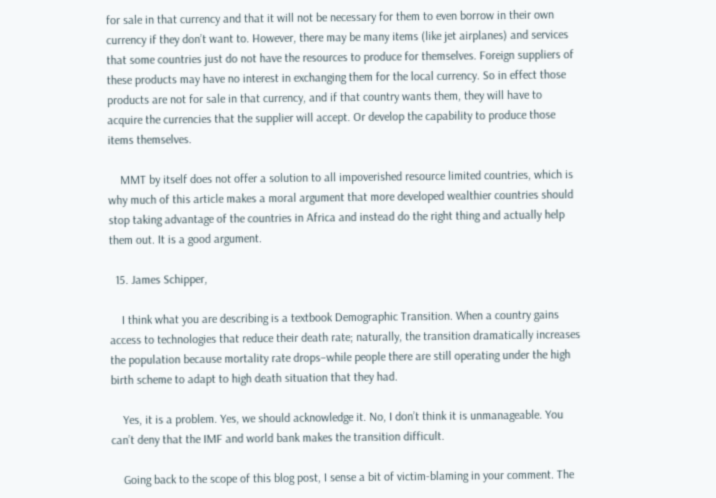for sale in that currency and that it will not be necessary for them to even borrow in their own currency if they don’t want to. However, there may be many items (like jet airplanes) and services that some countries just do not have the resources to produce for themselves. Foreign suppliers of these products may have no interest in exchanging them for the local currency. So in effect those products are not for sale in that currency, and if that country wants them, they will have to acquire the currencies that the supplier will accept. Or develop the capability to produce those items themselves.

    MMT by itself does not offer a solution to all impoverished resource limited countries, which is why much of this article makes a moral argument that more developed wealthier countries should stop taking advantage of the countries in Africa and instead do the right thing and actually help them out. It is a good argument.

  15. James Schipper,

    I think what you are describing is a textbook Demographic Transition. When a country gains access to technologies that reduce their death rate; naturally, the transition dramatically increases the population because mortality rate drops–while people there are still operating under the high birth scheme to adapt to high death situation that they had.

    Yes, it is a problem. Yes, we should acknowledge it. No, I don’t think it is unmanageable. You can’t deny that the IMF and world bank makes the transition difficult.

    Going back to the scope of this blog post, I sense a bit of victim-blaming in your comment. The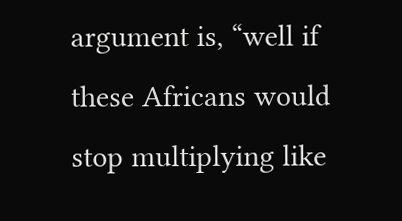argument is, “well if these Africans would stop multiplying like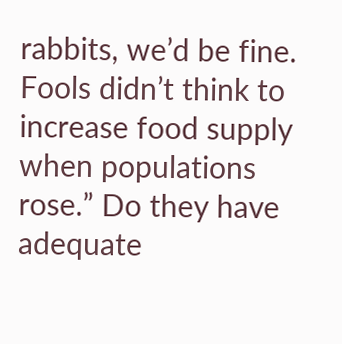rabbits, we’d be fine. Fools didn’t think to increase food supply when populations rose.” Do they have adequate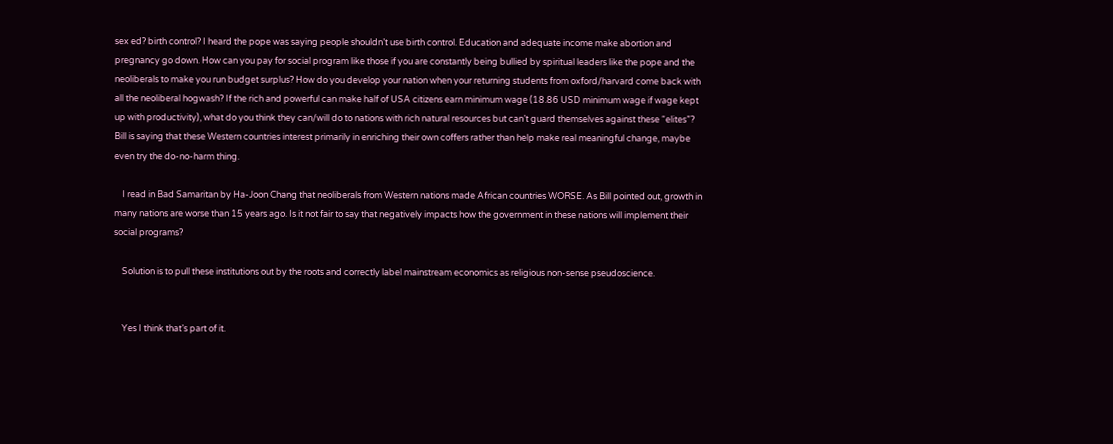sex ed? birth control? I heard the pope was saying people shouldn’t use birth control. Education and adequate income make abortion and pregnancy go down. How can you pay for social program like those if you are constantly being bullied by spiritual leaders like the pope and the neoliberals to make you run budget surplus? How do you develop your nation when your returning students from oxford/harvard come back with all the neoliberal hogwash? If the rich and powerful can make half of USA citizens earn minimum wage (18.86 USD minimum wage if wage kept up with productivity), what do you think they can/will do to nations with rich natural resources but can’t guard themselves against these “elites”? Bill is saying that these Western countries interest primarily in enriching their own coffers rather than help make real meaningful change, maybe even try the do-no-harm thing.

    I read in Bad Samaritan by Ha-Joon Chang that neoliberals from Western nations made African countries WORSE. As Bill pointed out, growth in many nations are worse than 15 years ago. Is it not fair to say that negatively impacts how the government in these nations will implement their social programs?

    Solution is to pull these institutions out by the roots and correctly label mainstream economics as religious non-sense pseudoscience.


    Yes I think that’s part of it.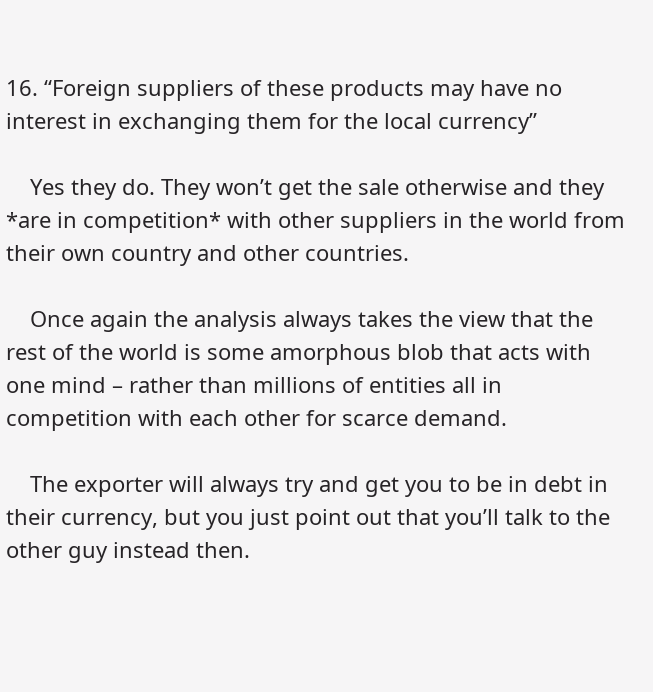16. “Foreign suppliers of these products may have no interest in exchanging them for the local currency”

    Yes they do. They won’t get the sale otherwise and they *are in competition* with other suppliers in the world from their own country and other countries.

    Once again the analysis always takes the view that the rest of the world is some amorphous blob that acts with one mind – rather than millions of entities all in competition with each other for scarce demand.

    The exporter will always try and get you to be in debt in their currency, but you just point out that you’ll talk to the other guy instead then.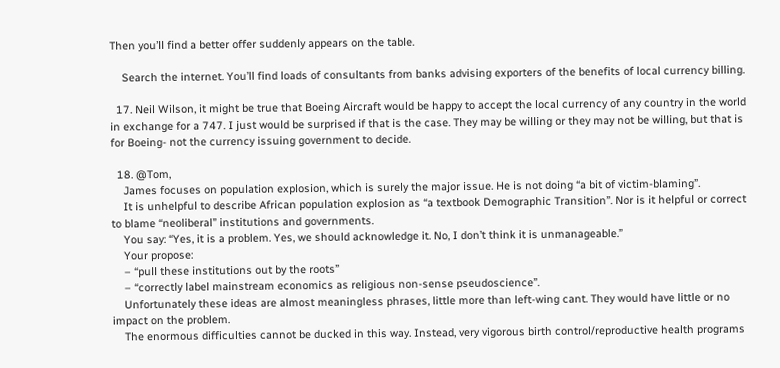Then you’ll find a better offer suddenly appears on the table.

    Search the internet. You’ll find loads of consultants from banks advising exporters of the benefits of local currency billing.

  17. Neil Wilson, it might be true that Boeing Aircraft would be happy to accept the local currency of any country in the world in exchange for a 747. I just would be surprised if that is the case. They may be willing or they may not be willing, but that is for Boeing- not the currency issuing government to decide.

  18. @Tom,
    James focuses on population explosion, which is surely the major issue. He is not doing “a bit of victim-blaming”.
    It is unhelpful to describe African population explosion as “a textbook Demographic Transition”. Nor is it helpful or correct to blame “neoliberal” institutions and governments.
    You say: “Yes, it is a problem. Yes, we should acknowledge it. No, I don’t think it is unmanageable.”
    Your propose:
    – “pull these institutions out by the roots”
    – “correctly label mainstream economics as religious non-sense pseudoscience”.
    Unfortunately these ideas are almost meaningless phrases, little more than left-wing cant. They would have little or no impact on the problem.
    The enormous difficulties cannot be ducked in this way. Instead, very vigorous birth control/reproductive health programs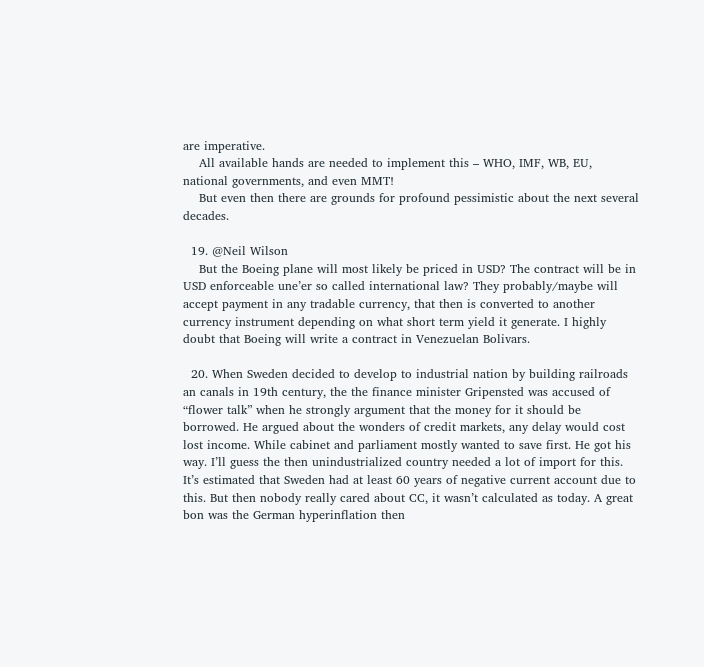are imperative.
    All available hands are needed to implement this – WHO, IMF, WB, EU, national governments, and even MMT!
    But even then there are grounds for profound pessimistic about the next several decades.

  19. @Neil Wilson
    But the Boeing plane will most likely be priced in USD? The contract will be in USD enforceable une’er so called international law? They probably/maybe will accept payment in any tradable currency, that then is converted to another currency instrument depending on what short term yield it generate. I highly doubt that Boeing will write a contract in Venezuelan Bolivars.

  20. When Sweden decided to develop to industrial nation by building railroads an canals in 19th century, the the finance minister Gripensted was accused of “flower talk” when he strongly argument that the money for it should be borrowed. He argued about the wonders of credit markets, any delay would cost lost income. While cabinet and parliament mostly wanted to save first. He got his way. I’ll guess the then unindustrialized country needed a lot of import for this. It’s estimated that Sweden had at least 60 years of negative current account due to this. But then nobody really cared about CC, it wasn’t calculated as today. A great bon was the German hyperinflation then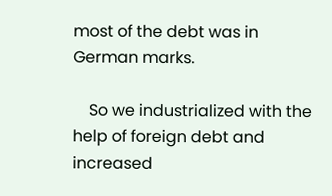most of the debt was in German marks.

    So we industrialized with the help of foreign debt and increased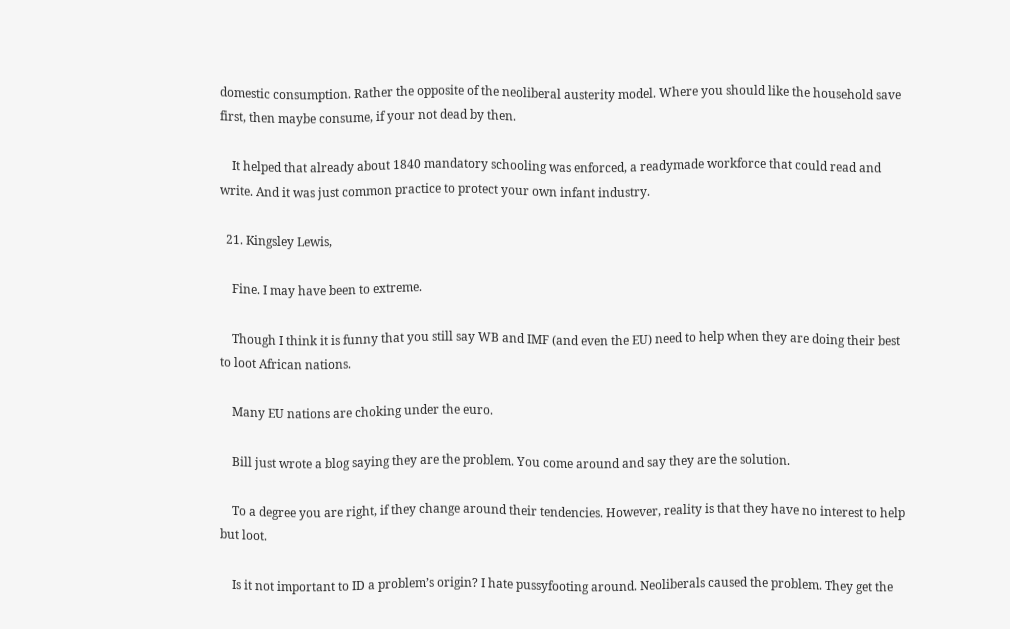domestic consumption. Rather the opposite of the neoliberal austerity model. Where you should like the household save first, then maybe consume, if your not dead by then.

    It helped that already about 1840 mandatory schooling was enforced, a readymade workforce that could read and write. And it was just common practice to protect your own infant industry.

  21. Kingsley Lewis,

    Fine. I may have been to extreme.

    Though I think it is funny that you still say WB and IMF (and even the EU) need to help when they are doing their best to loot African nations.

    Many EU nations are choking under the euro.

    Bill just wrote a blog saying they are the problem. You come around and say they are the solution.

    To a degree you are right, if they change around their tendencies. However, reality is that they have no interest to help but loot.

    Is it not important to ID a problem’s origin? I hate pussyfooting around. Neoliberals caused the problem. They get the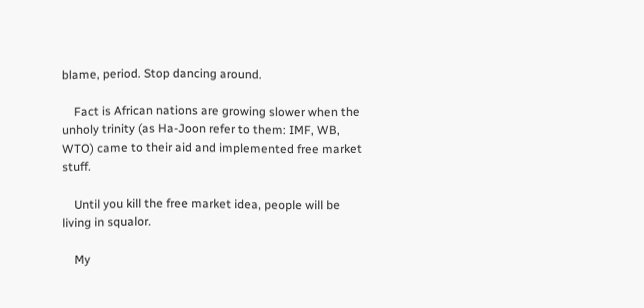blame, period. Stop dancing around.

    Fact is African nations are growing slower when the unholy trinity (as Ha-Joon refer to them: IMF, WB, WTO) came to their aid and implemented free market stuff.

    Until you kill the free market idea, people will be living in squalor.

    My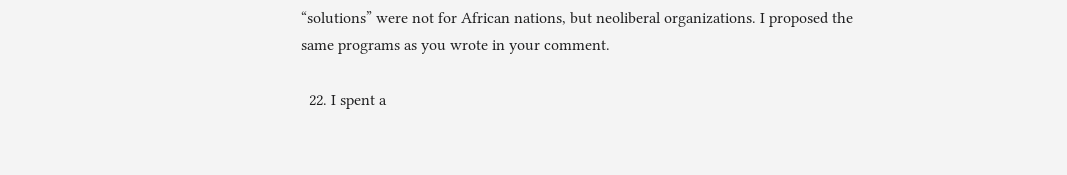“solutions” were not for African nations, but neoliberal organizations. I proposed the same programs as you wrote in your comment.

  22. I spent a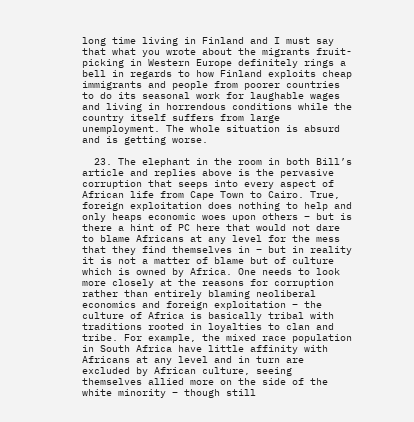long time living in Finland and I must say that what you wrote about the migrants fruit-picking in Western Europe definitely rings a bell in regards to how Finland exploits cheap immigrants and people from poorer countries to do its seasonal work for laughable wages and living in horrendous conditions while the country itself suffers from large unemployment. The whole situation is absurd and is getting worse.

  23. The elephant in the room in both Bill’s article and replies above is the pervasive corruption that seeps into every aspect of African life from Cape Town to Cairo. True, foreign exploitation does nothing to help and only heaps economic woes upon others – but is there a hint of PC here that would not dare to blame Africans at any level for the mess that they find themselves in – but in reality it is not a matter of blame but of culture which is owned by Africa. One needs to look more closely at the reasons for corruption rather than entirely blaming neoliberal economics and foreign exploitation – the culture of Africa is basically tribal with traditions rooted in loyalties to clan and tribe. For example, the mixed race population in South Africa have little affinity with Africans at any level and in turn are excluded by African culture, seeing themselves allied more on the side of the white minority – though still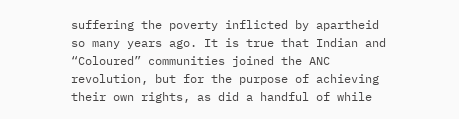suffering the poverty inflicted by apartheid so many years ago. It is true that Indian and “Coloured” communities joined the ANC revolution, but for the purpose of achieving their own rights, as did a handful of while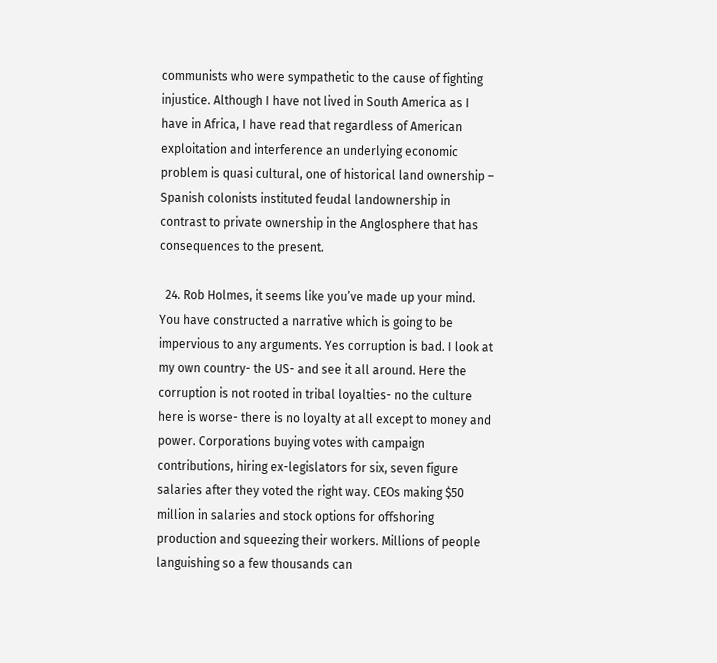communists who were sympathetic to the cause of fighting injustice. Although I have not lived in South America as I have in Africa, I have read that regardless of American exploitation and interference an underlying economic problem is quasi cultural, one of historical land ownership – Spanish colonists instituted feudal landownership in contrast to private ownership in the Anglosphere that has consequences to the present.

  24. Rob Holmes, it seems like you’ve made up your mind. You have constructed a narrative which is going to be impervious to any arguments. Yes corruption is bad. I look at my own country- the US- and see it all around. Here the corruption is not rooted in tribal loyalties- no the culture here is worse- there is no loyalty at all except to money and power. Corporations buying votes with campaign contributions, hiring ex-legislators for six, seven figure salaries after they voted the right way. CEOs making $50 million in salaries and stock options for offshoring production and squeezing their workers. Millions of people languishing so a few thousands can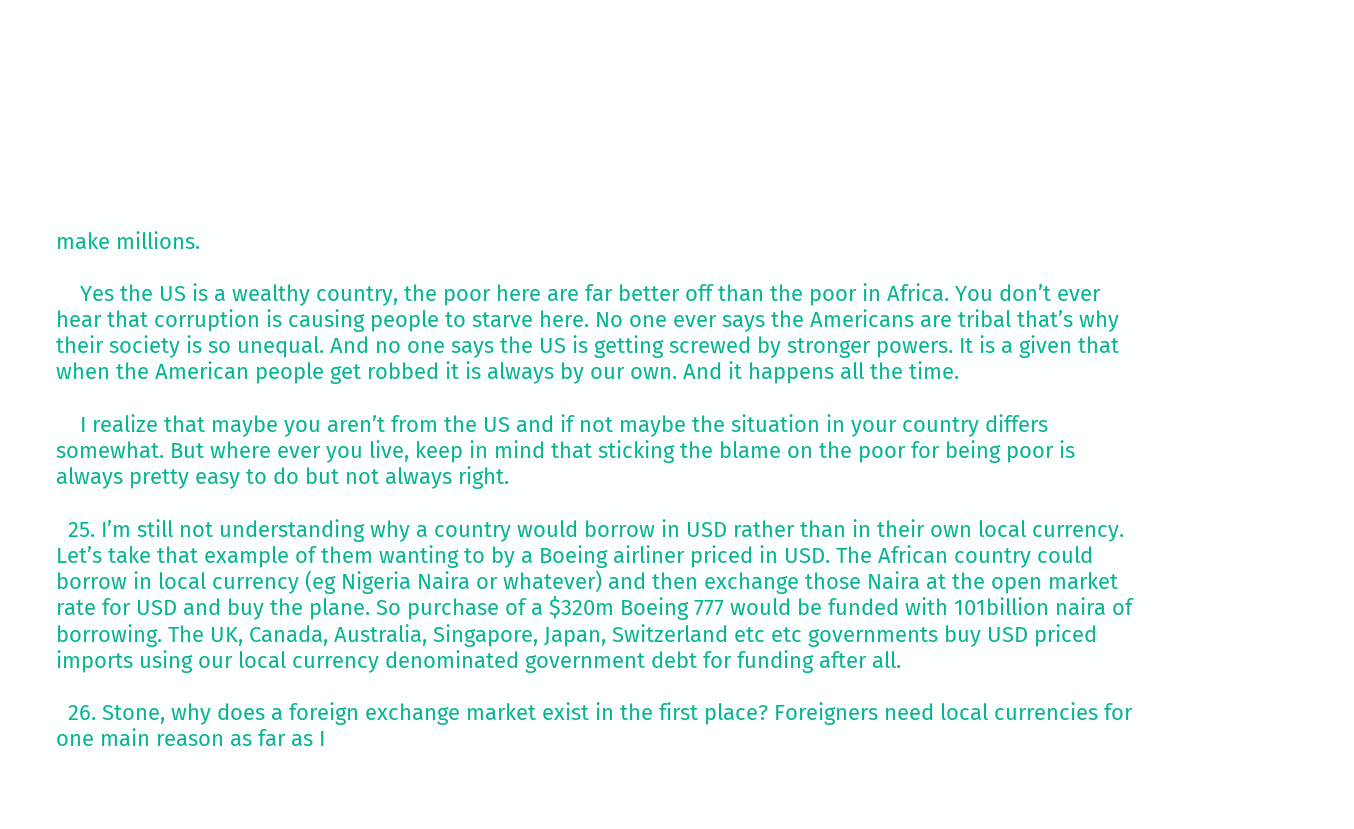make millions.

    Yes the US is a wealthy country, the poor here are far better off than the poor in Africa. You don’t ever hear that corruption is causing people to starve here. No one ever says the Americans are tribal that’s why their society is so unequal. And no one says the US is getting screwed by stronger powers. It is a given that when the American people get robbed it is always by our own. And it happens all the time.

    I realize that maybe you aren’t from the US and if not maybe the situation in your country differs somewhat. But where ever you live, keep in mind that sticking the blame on the poor for being poor is always pretty easy to do but not always right.

  25. I’m still not understanding why a country would borrow in USD rather than in their own local currency. Let’s take that example of them wanting to by a Boeing airliner priced in USD. The African country could borrow in local currency (eg Nigeria Naira or whatever) and then exchange those Naira at the open market rate for USD and buy the plane. So purchase of a $320m Boeing 777 would be funded with 101billion naira of borrowing. The UK, Canada, Australia, Singapore, Japan, Switzerland etc etc governments buy USD priced imports using our local currency denominated government debt for funding after all.

  26. Stone, why does a foreign exchange market exist in the first place? Foreigners need local currencies for one main reason as far as I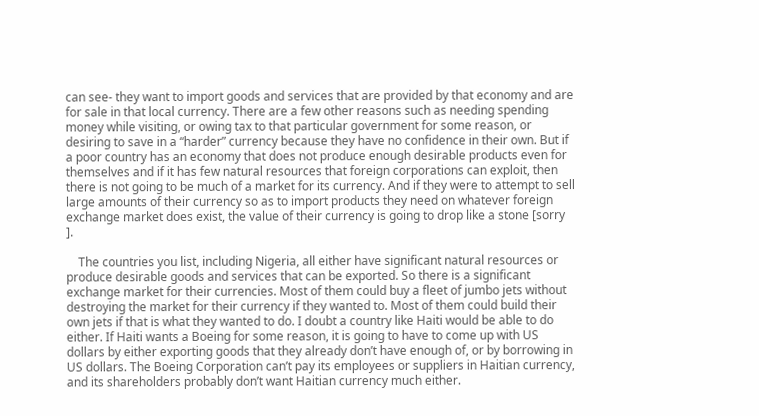can see- they want to import goods and services that are provided by that economy and are for sale in that local currency. There are a few other reasons such as needing spending money while visiting, or owing tax to that particular government for some reason, or desiring to save in a “harder” currency because they have no confidence in their own. But if a poor country has an economy that does not produce enough desirable products even for themselves and if it has few natural resources that foreign corporations can exploit, then there is not going to be much of a market for its currency. And if they were to attempt to sell large amounts of their currency so as to import products they need on whatever foreign exchange market does exist, the value of their currency is going to drop like a stone [sorry  ].

    The countries you list, including Nigeria, all either have significant natural resources or produce desirable goods and services that can be exported. So there is a significant exchange market for their currencies. Most of them could buy a fleet of jumbo jets without destroying the market for their currency if they wanted to. Most of them could build their own jets if that is what they wanted to do. I doubt a country like Haiti would be able to do either. If Haiti wants a Boeing for some reason, it is going to have to come up with US dollars by either exporting goods that they already don’t have enough of, or by borrowing in US dollars. The Boeing Corporation can’t pay its employees or suppliers in Haitian currency, and its shareholders probably don’t want Haitian currency much either.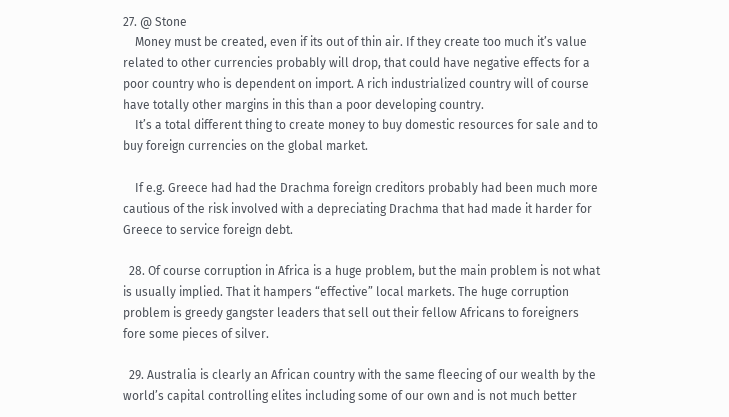27. @ Stone
    Money must be created, even if its out of thin air. If they create too much it’s value related to other currencies probably will drop, that could have negative effects for a poor country who is dependent on import. A rich industrialized country will of course have totally other margins in this than a poor developing country.
    It’s a total different thing to create money to buy domestic resources for sale and to buy foreign currencies on the global market.

    If e.g. Greece had had the Drachma foreign creditors probably had been much more cautious of the risk involved with a depreciating Drachma that had made it harder for Greece to service foreign debt.

  28. Of course corruption in Africa is a huge problem, but the main problem is not what is usually implied. That it hampers “effective” local markets. The huge corruption problem is greedy gangster leaders that sell out their fellow Africans to foreigners fore some pieces of silver.

  29. Australia is clearly an African country with the same fleecing of our wealth by the world’s capital controlling elites including some of our own and is not much better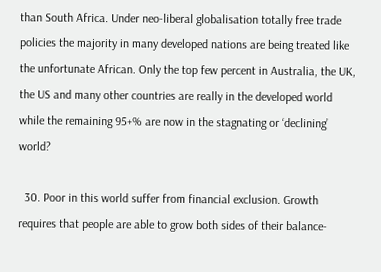than South Africa. Under neo-liberal globalisation totally free trade policies the majority in many developed nations are being treated like the unfortunate African. Only the top few percent in Australia, the UK, the US and many other countries are really in the developed world while the remaining 95+% are now in the stagnating or ‘declining’ world?

  30. Poor in this world suffer from financial exclusion. Growth requires that people are able to grow both sides of their balance-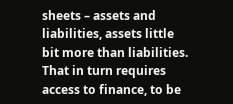sheets – assets and liabilities, assets little bit more than liabilities. That in turn requires access to finance, to be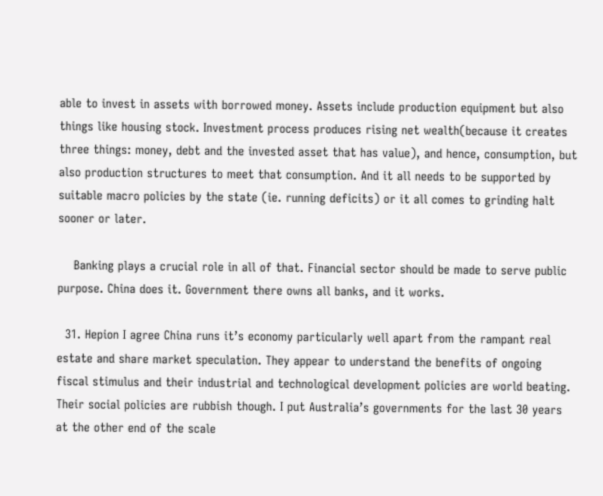able to invest in assets with borrowed money. Assets include production equipment but also things like housing stock. Investment process produces rising net wealth(because it creates three things: money, debt and the invested asset that has value), and hence, consumption, but also production structures to meet that consumption. And it all needs to be supported by suitable macro policies by the state (ie. running deficits) or it all comes to grinding halt sooner or later.

    Banking plays a crucial role in all of that. Financial sector should be made to serve public purpose. China does it. Government there owns all banks, and it works.

  31. Hepion I agree China runs it’s economy particularly well apart from the rampant real estate and share market speculation. They appear to understand the benefits of ongoing fiscal stimulus and their industrial and technological development policies are world beating. Their social policies are rubbish though. I put Australia’s governments for the last 30 years at the other end of the scale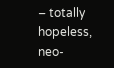– totally hopeless, neo-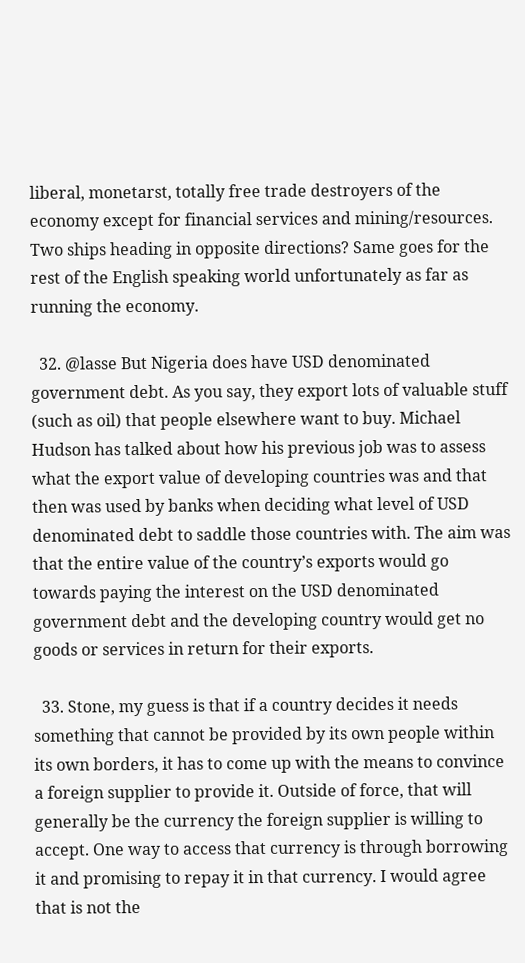liberal, monetarst, totally free trade destroyers of the economy except for financial services and mining/resources. Two ships heading in opposite directions? Same goes for the rest of the English speaking world unfortunately as far as running the economy.

  32. @lasse But Nigeria does have USD denominated government debt. As you say, they export lots of valuable stuff (such as oil) that people elsewhere want to buy. Michael Hudson has talked about how his previous job was to assess what the export value of developing countries was and that then was used by banks when deciding what level of USD denominated debt to saddle those countries with. The aim was that the entire value of the country’s exports would go towards paying the interest on the USD denominated government debt and the developing country would get no goods or services in return for their exports.

  33. Stone, my guess is that if a country decides it needs something that cannot be provided by its own people within its own borders, it has to come up with the means to convince a foreign supplier to provide it. Outside of force, that will generally be the currency the foreign supplier is willing to accept. One way to access that currency is through borrowing it and promising to repay it in that currency. I would agree that is not the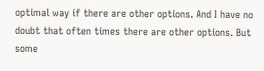optimal way if there are other options. And I have no doubt that often times there are other options. But some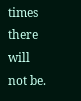times there will not be.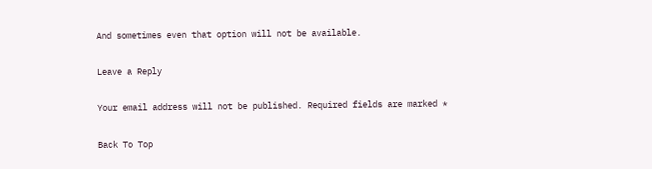And sometimes even that option will not be available.

Leave a Reply

Your email address will not be published. Required fields are marked *

Back To Top